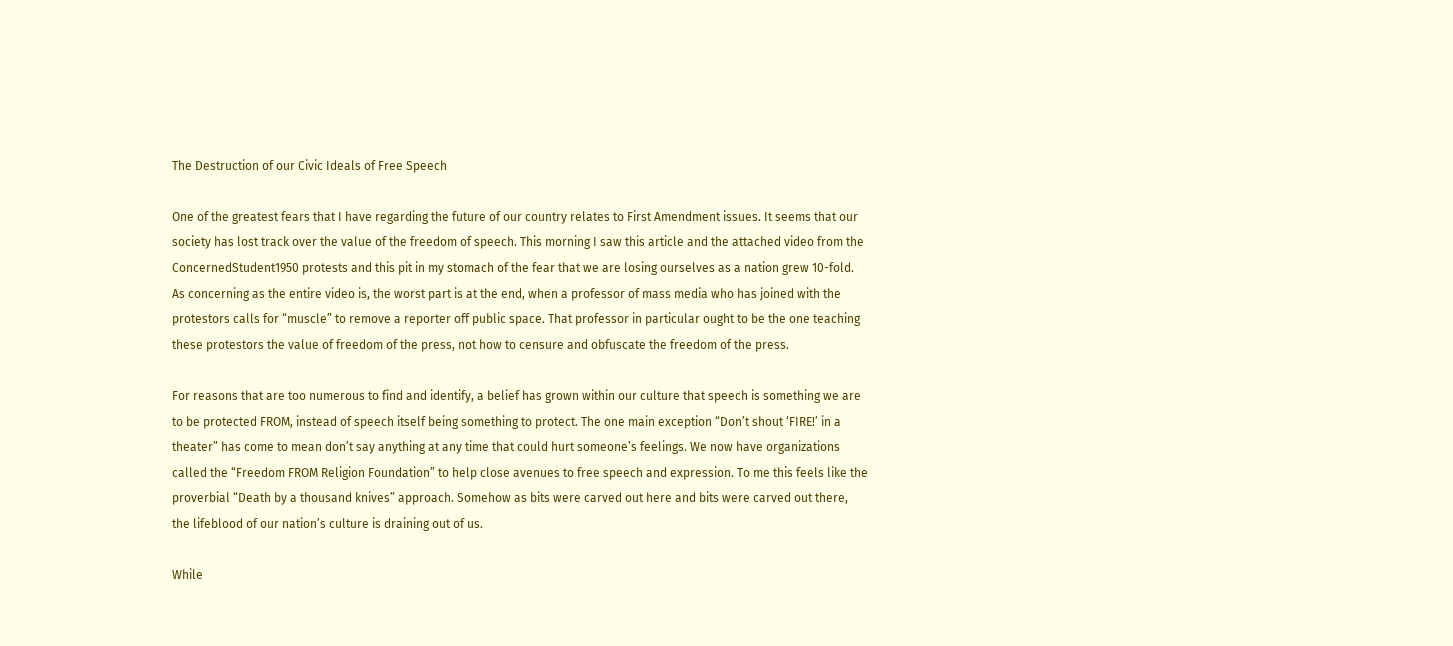The Destruction of our Civic Ideals of Free Speech

One of the greatest fears that I have regarding the future of our country relates to First Amendment issues. It seems that our society has lost track over the value of the freedom of speech. This morning I saw this article and the attached video from the ConcernedStudent1950 protests and this pit in my stomach of the fear that we are losing ourselves as a nation grew 10-fold. As concerning as the entire video is, the worst part is at the end, when a professor of mass media who has joined with the protestors calls for “muscle” to remove a reporter off public space. That professor in particular ought to be the one teaching these protestors the value of freedom of the press, not how to censure and obfuscate the freedom of the press.

For reasons that are too numerous to find and identify, a belief has grown within our culture that speech is something we are to be protected FROM, instead of speech itself being something to protect. The one main exception “Don’t shout ‘FIRE!’ in a theater” has come to mean don’t say anything at any time that could hurt someone’s feelings. We now have organizations called the “Freedom FROM Religion Foundation” to help close avenues to free speech and expression. To me this feels like the proverbial “Death by a thousand knives” approach. Somehow as bits were carved out here and bits were carved out there, the lifeblood of our nation’s culture is draining out of us.

While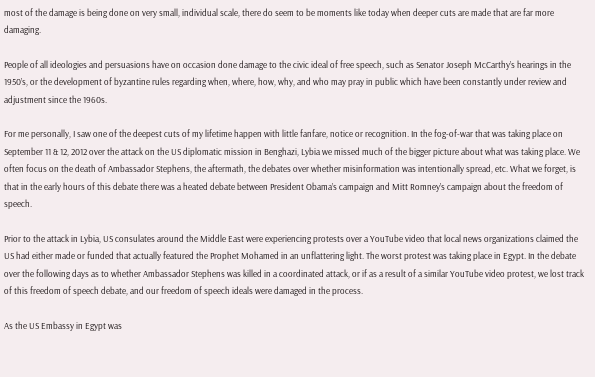most of the damage is being done on very small, individual scale, there do seem to be moments like today when deeper cuts are made that are far more damaging.

People of all ideologies and persuasions have on occasion done damage to the civic ideal of free speech, such as Senator Joseph McCarthy’s hearings in the 1950’s, or the development of byzantine rules regarding when, where, how, why, and who may pray in public which have been constantly under review and adjustment since the 1960s.

For me personally, I saw one of the deepest cuts of my lifetime happen with little fanfare, notice or recognition. In the fog-of-war that was taking place on September 11 & 12, 2012 over the attack on the US diplomatic mission in Benghazi, Lybia we missed much of the bigger picture about what was taking place. We often focus on the death of Ambassador Stephens, the aftermath, the debates over whether misinformation was intentionally spread, etc. What we forget, is that in the early hours of this debate there was a heated debate between President Obama’s campaign and Mitt Romney’s campaign about the freedom of speech.

Prior to the attack in Lybia, US consulates around the Middle East were experiencing protests over a YouTube video that local news organizations claimed the US had either made or funded that actually featured the Prophet Mohamed in an unflattering light. The worst protest was taking place in Egypt. In the debate over the following days as to whether Ambassador Stephens was killed in a coordinated attack, or if as a result of a similar YouTube video protest, we lost track of this freedom of speech debate, and our freedom of speech ideals were damaged in the process.

As the US Embassy in Egypt was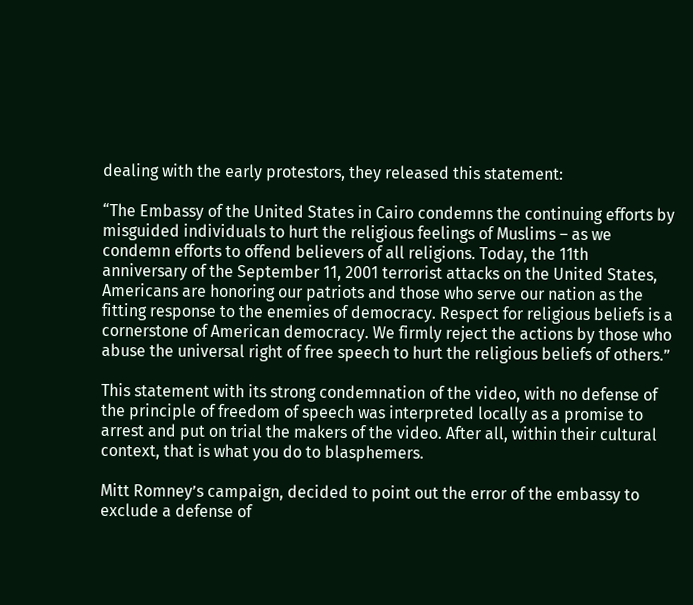dealing with the early protestors, they released this statement:

“The Embassy of the United States in Cairo condemns the continuing efforts by misguided individuals to hurt the religious feelings of Muslims – as we condemn efforts to offend believers of all religions. Today, the 11th anniversary of the September 11, 2001 terrorist attacks on the United States, Americans are honoring our patriots and those who serve our nation as the fitting response to the enemies of democracy. Respect for religious beliefs is a cornerstone of American democracy. We firmly reject the actions by those who abuse the universal right of free speech to hurt the religious beliefs of others.”

This statement with its strong condemnation of the video, with no defense of the principle of freedom of speech was interpreted locally as a promise to arrest and put on trial the makers of the video. After all, within their cultural context, that is what you do to blasphemers.

Mitt Romney’s campaign, decided to point out the error of the embassy to exclude a defense of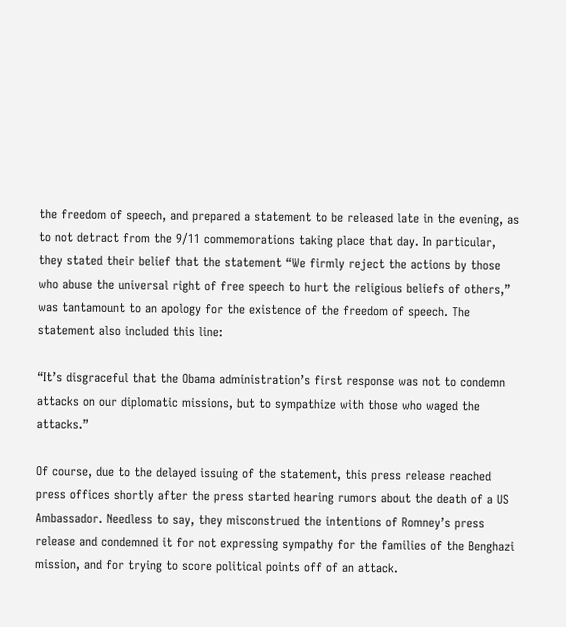the freedom of speech, and prepared a statement to be released late in the evening, as to not detract from the 9/11 commemorations taking place that day. In particular, they stated their belief that the statement “We firmly reject the actions by those who abuse the universal right of free speech to hurt the religious beliefs of others,” was tantamount to an apology for the existence of the freedom of speech. The statement also included this line:

“It’s disgraceful that the Obama administration’s first response was not to condemn attacks on our diplomatic missions, but to sympathize with those who waged the attacks.”

Of course, due to the delayed issuing of the statement, this press release reached press offices shortly after the press started hearing rumors about the death of a US Ambassador. Needless to say, they misconstrued the intentions of Romney’s press release and condemned it for not expressing sympathy for the families of the Benghazi mission, and for trying to score political points off of an attack.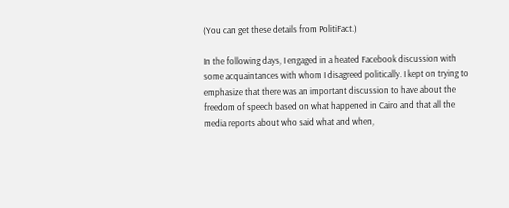(You can get these details from PolitiFact.)

In the following days, I engaged in a heated Facebook discussion with some acquaintances with whom I disagreed politically. I kept on trying to emphasize that there was an important discussion to have about the freedom of speech based on what happened in Cairo and that all the media reports about who said what and when,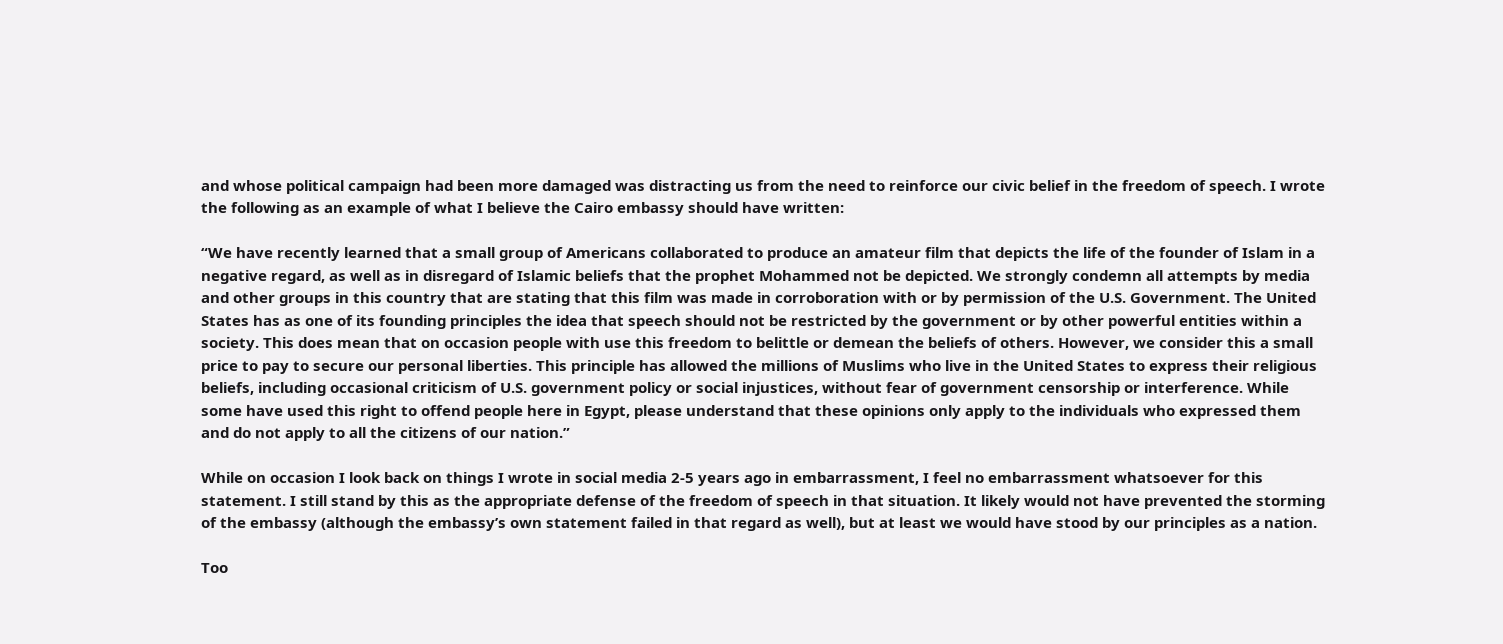and whose political campaign had been more damaged was distracting us from the need to reinforce our civic belief in the freedom of speech. I wrote the following as an example of what I believe the Cairo embassy should have written:

“We have recently learned that a small group of Americans collaborated to produce an amateur film that depicts the life of the founder of Islam in a negative regard, as well as in disregard of Islamic beliefs that the prophet Mohammed not be depicted. We strongly condemn all attempts by media and other groups in this country that are stating that this film was made in corroboration with or by permission of the U.S. Government. The United States has as one of its founding principles the idea that speech should not be restricted by the government or by other powerful entities within a society. This does mean that on occasion people with use this freedom to belittle or demean the beliefs of others. However, we consider this a small price to pay to secure our personal liberties. This principle has allowed the millions of Muslims who live in the United States to express their religious beliefs, including occasional criticism of U.S. government policy or social injustices, without fear of government censorship or interference. While some have used this right to offend people here in Egypt, please understand that these opinions only apply to the individuals who expressed them and do not apply to all the citizens of our nation.”

While on occasion I look back on things I wrote in social media 2-5 years ago in embarrassment, I feel no embarrassment whatsoever for this statement. I still stand by this as the appropriate defense of the freedom of speech in that situation. It likely would not have prevented the storming of the embassy (although the embassy’s own statement failed in that regard as well), but at least we would have stood by our principles as a nation.

Too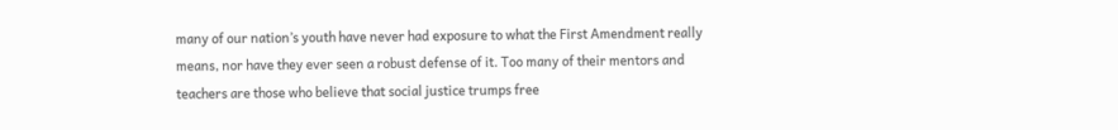many of our nation’s youth have never had exposure to what the First Amendment really means, nor have they ever seen a robust defense of it. Too many of their mentors and teachers are those who believe that social justice trumps free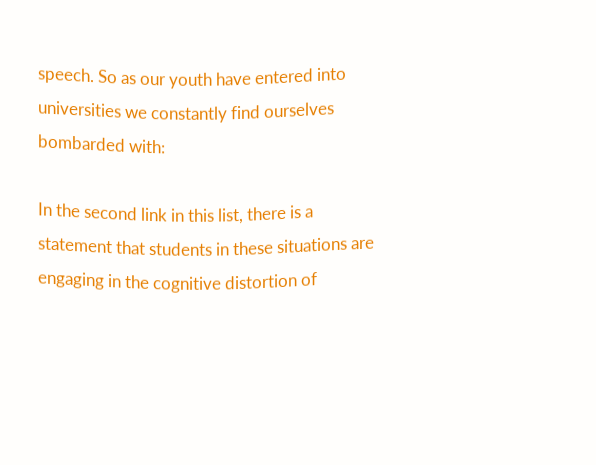speech. So as our youth have entered into universities we constantly find ourselves bombarded with:

In the second link in this list, there is a statement that students in these situations are engaging in the cognitive distortion of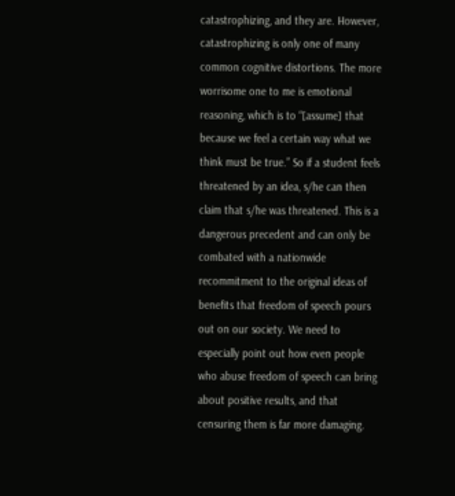catastrophizing, and they are. However, catastrophizing is only one of many common cognitive distortions. The more worrisome one to me is emotional reasoning, which is to “[assume] that because we feel a certain way what we think must be true.” So if a student feels threatened by an idea, s/he can then claim that s/he was threatened. This is a dangerous precedent and can only be combated with a nationwide recommitment to the original ideas of benefits that freedom of speech pours out on our society. We need to especially point out how even people who abuse freedom of speech can bring about positive results, and that censuring them is far more damaging.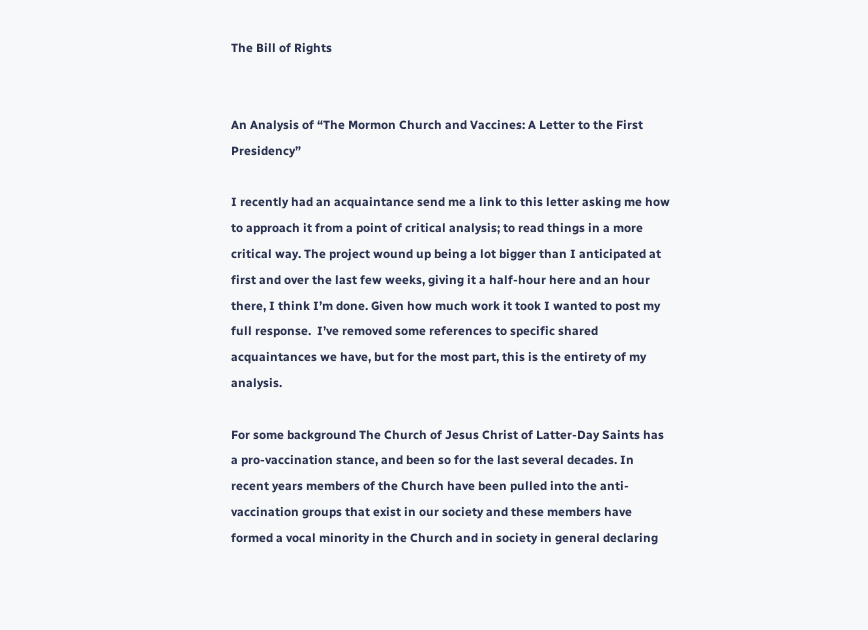The Bill of Rights


An Analysis of “The Mormon Church and Vaccines: A Letter to the First Presidency”

I recently had an acquaintance send me a link to this letter asking me how to approach it from a point of critical analysis; to read things in a more critical way. The project wound up being a lot bigger than I anticipated at first and over the last few weeks, giving it a half-hour here and an hour there, I think I’m done. Given how much work it took I wanted to post my full response.  I’ve removed some references to specific shared acquaintances we have, but for the most part, this is the entirety of my analysis.

For some background The Church of Jesus Christ of Latter-Day Saints has a pro-vaccination stance, and been so for the last several decades. In recent years members of the Church have been pulled into the anti-vaccination groups that exist in our society and these members have formed a vocal minority in the Church and in society in general declaring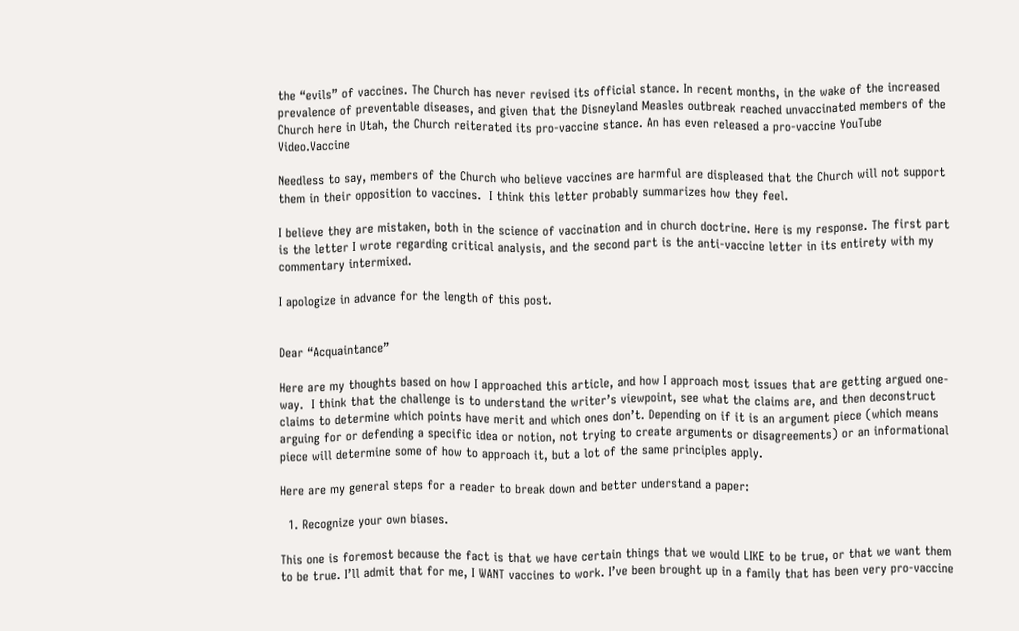the “evils” of vaccines. The Church has never revised its official stance. In recent months, in the wake of the increased prevalence of preventable diseases, and given that the Disneyland Measles outbreak reached unvaccinated members of the Church here in Utah, the Church reiterated its pro-vaccine stance. An has even released a pro-vaccine YouTube Video.Vaccine

Needless to say, members of the Church who believe vaccines are harmful are displeased that the Church will not support them in their opposition to vaccines.  I think this letter probably summarizes how they feel.

I believe they are mistaken, both in the science of vaccination and in church doctrine. Here is my response. The first part is the letter I wrote regarding critical analysis, and the second part is the anti-vaccine letter in its entirety with my commentary intermixed.

I apologize in advance for the length of this post.


Dear “Acquaintance”

Here are my thoughts based on how I approached this article, and how I approach most issues that are getting argued one-way.  I think that the challenge is to understand the writer’s viewpoint, see what the claims are, and then deconstruct claims to determine which points have merit and which ones don’t. Depending on if it is an argument piece (which means arguing for or defending a specific idea or notion, not trying to create arguments or disagreements) or an informational piece will determine some of how to approach it, but a lot of the same principles apply.

Here are my general steps for a reader to break down and better understand a paper:

  1. Recognize your own biases.

This one is foremost because the fact is that we have certain things that we would LIKE to be true, or that we want them to be true. I’ll admit that for me, I WANT vaccines to work. I’ve been brought up in a family that has been very pro-vaccine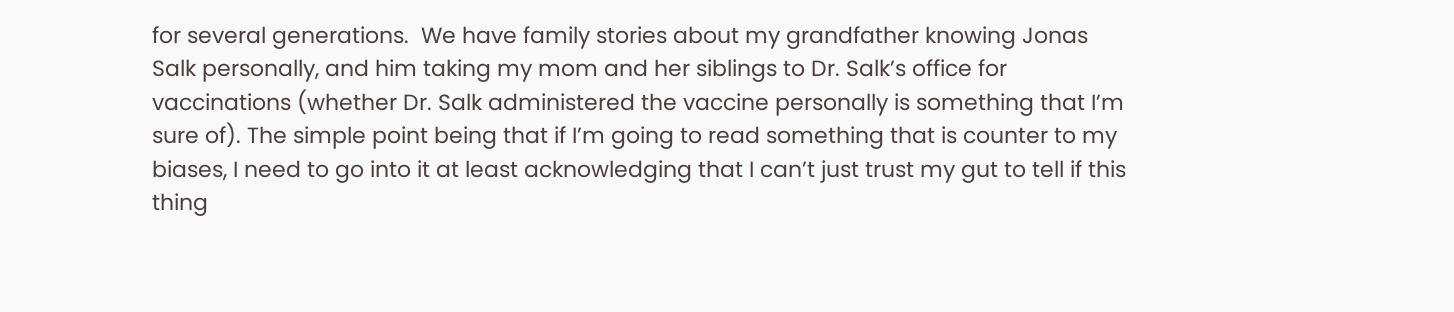for several generations.  We have family stories about my grandfather knowing Jonas Salk personally, and him taking my mom and her siblings to Dr. Salk’s office for vaccinations (whether Dr. Salk administered the vaccine personally is something that I’m sure of). The simple point being that if I’m going to read something that is counter to my biases, I need to go into it at least acknowledging that I can’t just trust my gut to tell if this thing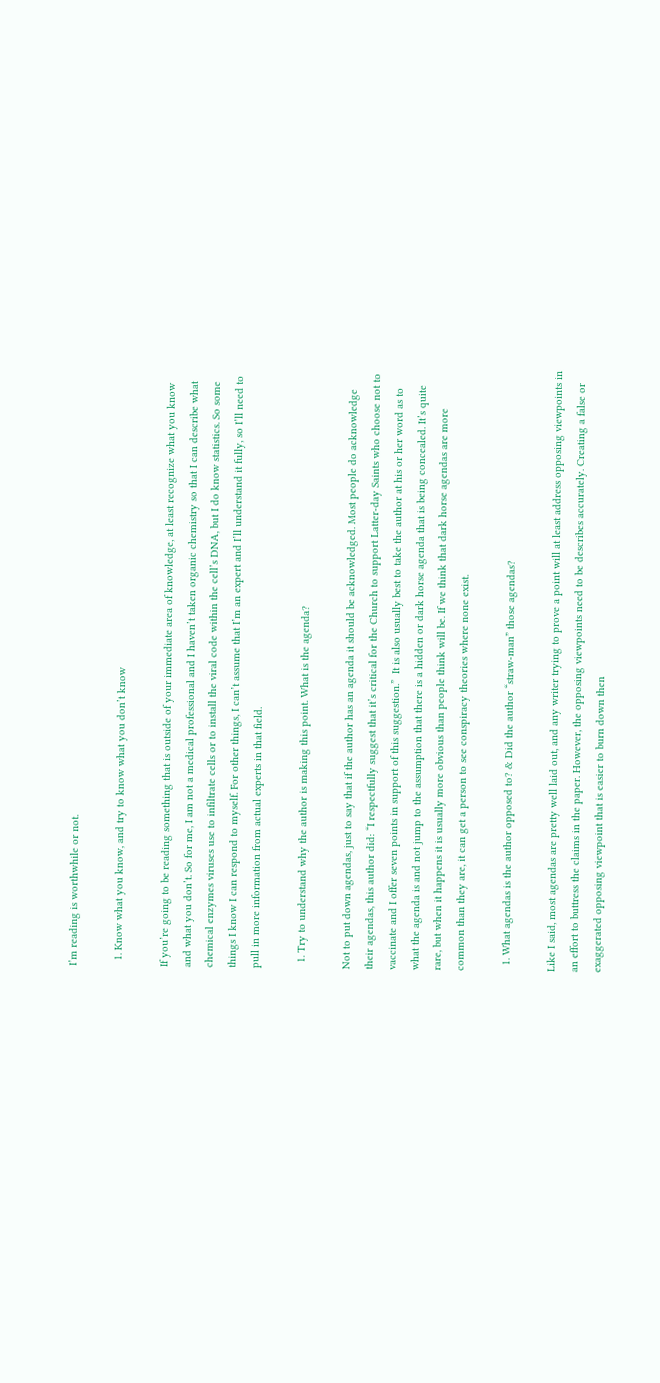I’m reading is worthwhile or not.

  1. Know what you know, and try to know what you don’t know

If you’re going to be reading something that is outside of your immediate area of knowledge, at least recognize what you know and what you don’t. So for me, I am not a medical professional and I haven’t taken organic chemistry so that I can describe what chemical enzymes viruses use to infiltrate cells or to install the viral code within the cell’s DNA, but I do know statistics. So some things I know I can respond to myself. For other things, I can’t assume that I’m an expert and I’ll understand it fully, so I’ll need to pull in more information from actual experts in that field.

  1. Try to understand why the author is making this point. What is the agenda?

Not to put down agendas, just to say that if the author has an agenda it should be acknowledged. Most people do acknowledge their agendas, this author did: “I respectfully suggest that it’s critical for the Church to support Latter-day Saints who choose not to vaccinate and I offer seven points in support of this suggestion.”  It is also usually best to take the author at his or her word as to what the agenda is and not jump to the assumption that there is a hidden or dark horse agenda that is being concealed. It’s quite rare, but when it happens it is usually more obvious than people think will be. If we think that dark horse agendas are more common than they are, it can get a person to see conspiracy theories where none exist.

  1. What agendas is the author opposed to? & Did the author “straw-man” those agendas?

Like I said, most agendas are pretty well laid out, and any writer trying to prove a point will at least address opposing viewpoints in an effort to buttress the claims in the paper. However, the opposing viewpoints need to be describes accurately. Creating a false or exaggerated opposing viewpoint that is easier to burn down then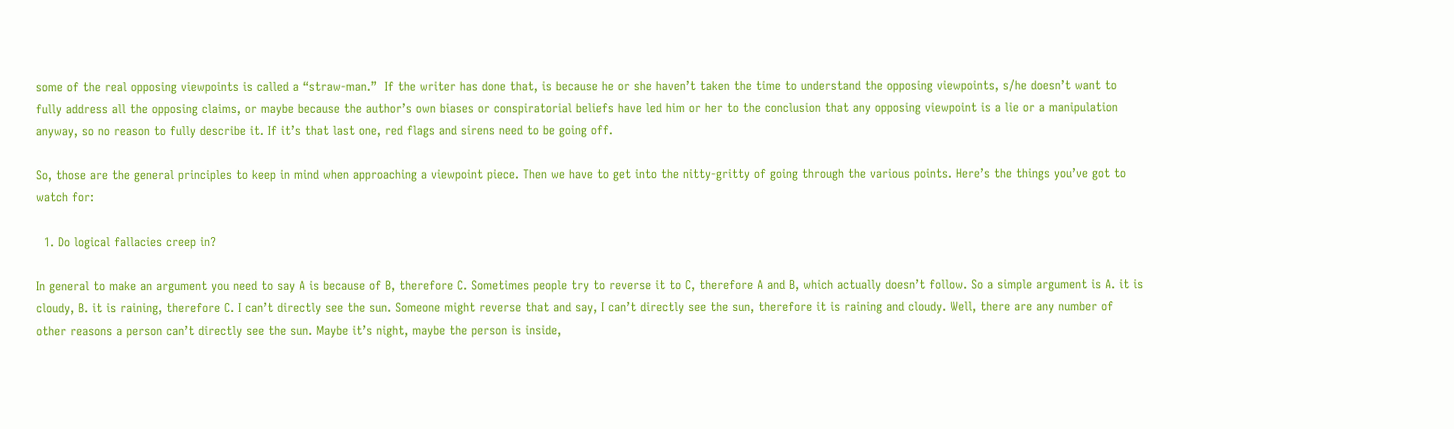some of the real opposing viewpoints is called a “straw-man.”  If the writer has done that, is because he or she haven’t taken the time to understand the opposing viewpoints, s/he doesn’t want to fully address all the opposing claims, or maybe because the author’s own biases or conspiratorial beliefs have led him or her to the conclusion that any opposing viewpoint is a lie or a manipulation anyway, so no reason to fully describe it. If it’s that last one, red flags and sirens need to be going off.

So, those are the general principles to keep in mind when approaching a viewpoint piece. Then we have to get into the nitty-gritty of going through the various points. Here’s the things you’ve got to watch for:

  1. Do logical fallacies creep in?

In general to make an argument you need to say A is because of B, therefore C. Sometimes people try to reverse it to C, therefore A and B, which actually doesn’t follow. So a simple argument is A. it is cloudy, B. it is raining, therefore C. I can’t directly see the sun. Someone might reverse that and say, I can’t directly see the sun, therefore it is raining and cloudy. Well, there are any number of other reasons a person can’t directly see the sun. Maybe it’s night, maybe the person is inside,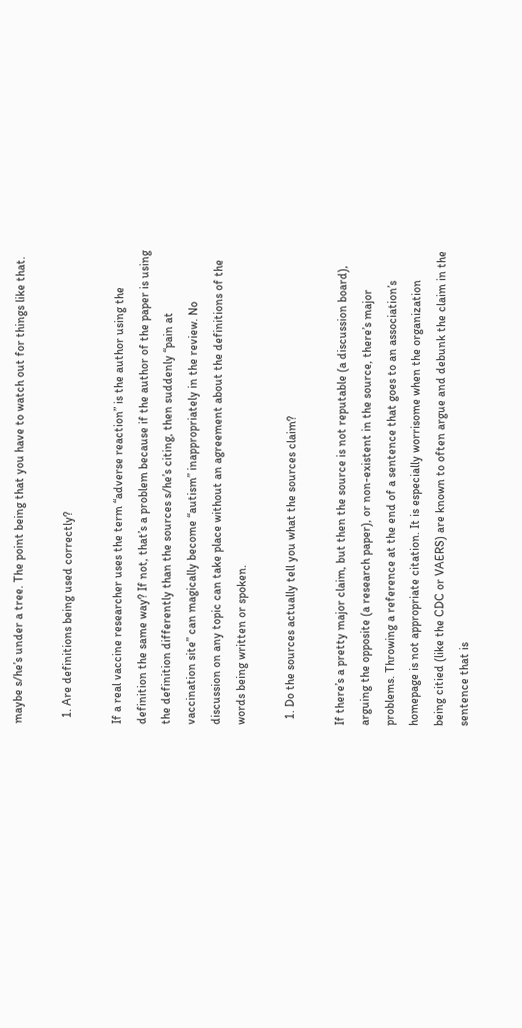maybe s/he’s under a tree. The point being that you have to watch out for things like that.

  1. Are definitions being used correctly?

If a real vaccine researcher uses the term “adverse reaction” is the author using the definition the same way? If not, that’s a problem because if the author of the paper is using the definition differently than the sources s/he’s citing, then suddenly “pain at vaccination site” can magically become “autism” inappropriately in the review. No discussion on any topic can take place without an agreement about the definitions of the words being written or spoken.

  1. Do the sources actually tell you what the sources claim?

If there’s a pretty major claim, but then the source is not reputable (a discussion board), arguing the opposite (a research paper), or non-existent in the source, there’s major problems. Throwing a reference at the end of a sentence that goes to an association’s homepage is not appropriate citation. It is especially worrisome when the organization being citied (like the CDC or VAERS) are known to often argue and debunk the claim in the sentence that is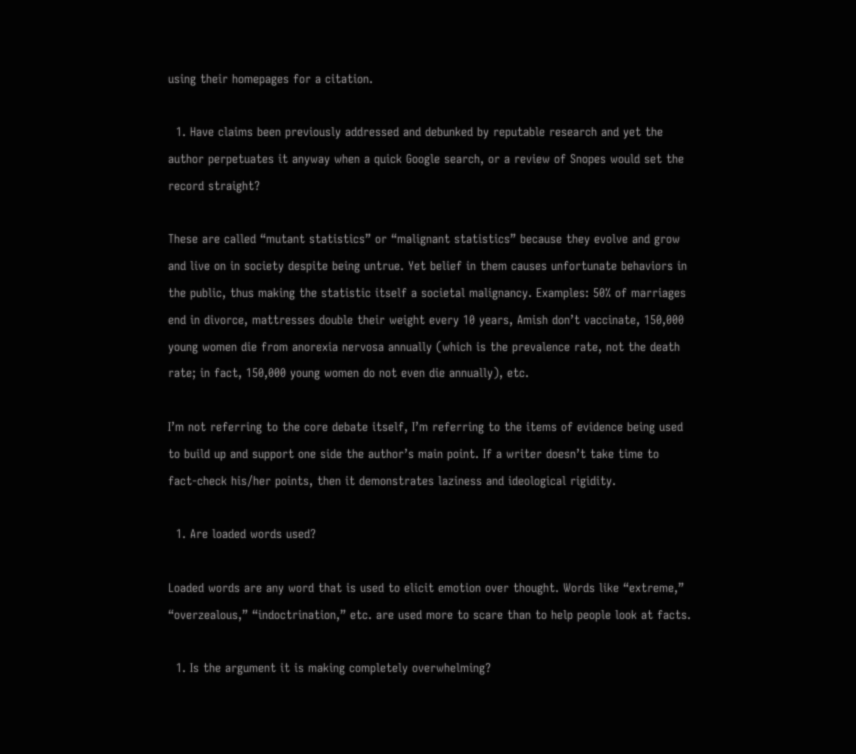using their homepages for a citation.

  1. Have claims been previously addressed and debunked by reputable research and yet the author perpetuates it anyway when a quick Google search, or a review of Snopes would set the record straight?

These are called “mutant statistics” or “malignant statistics” because they evolve and grow and live on in society despite being untrue. Yet belief in them causes unfortunate behaviors in the public, thus making the statistic itself a societal malignancy. Examples: 50% of marriages end in divorce, mattresses double their weight every 10 years, Amish don’t vaccinate, 150,000 young women die from anorexia nervosa annually (which is the prevalence rate, not the death rate; in fact, 150,000 young women do not even die annually), etc.

I’m not referring to the core debate itself, I’m referring to the items of evidence being used to build up and support one side the author’s main point. If a writer doesn’t take time to fact-check his/her points, then it demonstrates laziness and ideological rigidity.

  1. Are loaded words used?

Loaded words are any word that is used to elicit emotion over thought. Words like “extreme,” “overzealous,” “indoctrination,” etc. are used more to scare than to help people look at facts.

  1. Is the argument it is making completely overwhelming?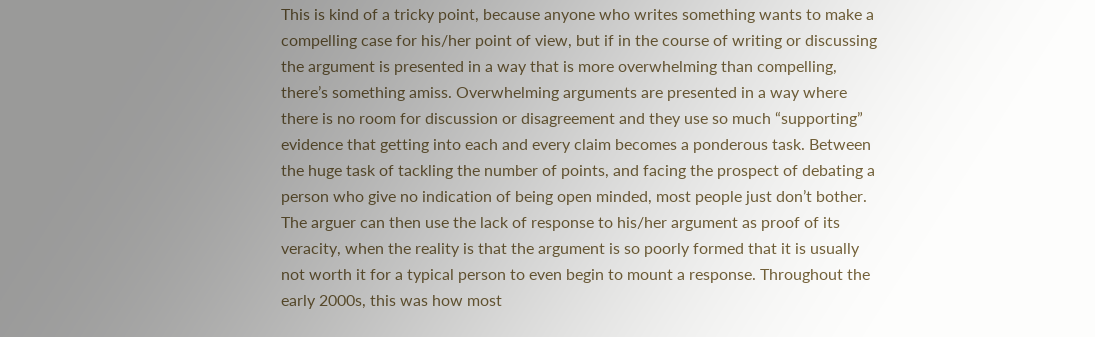This is kind of a tricky point, because anyone who writes something wants to make a compelling case for his/her point of view, but if in the course of writing or discussing the argument is presented in a way that is more overwhelming than compelling, there’s something amiss. Overwhelming arguments are presented in a way where there is no room for discussion or disagreement and they use so much “supporting” evidence that getting into each and every claim becomes a ponderous task. Between the huge task of tackling the number of points, and facing the prospect of debating a person who give no indication of being open minded, most people just don’t bother. The arguer can then use the lack of response to his/her argument as proof of its veracity, when the reality is that the argument is so poorly formed that it is usually not worth it for a typical person to even begin to mount a response. Throughout the early 2000s, this was how most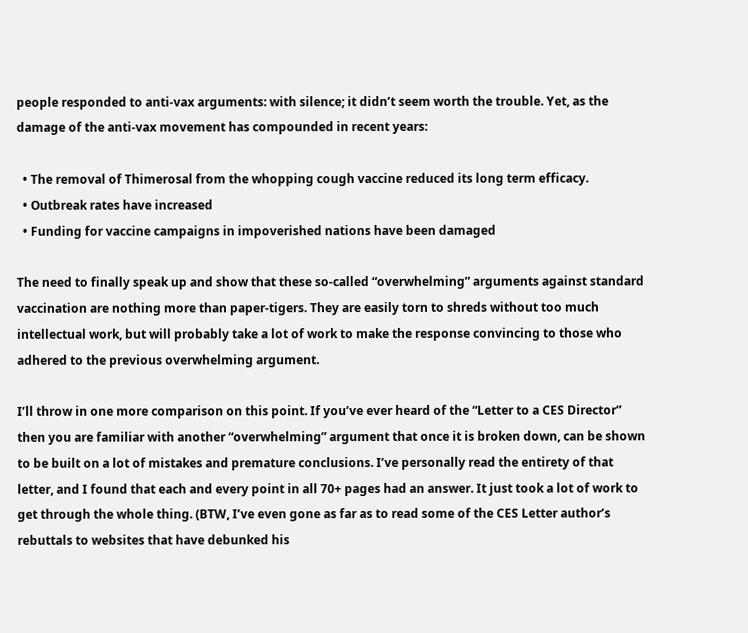people responded to anti-vax arguments: with silence; it didn’t seem worth the trouble. Yet, as the damage of the anti-vax movement has compounded in recent years:

  • The removal of Thimerosal from the whopping cough vaccine reduced its long term efficacy.
  • Outbreak rates have increased
  • Funding for vaccine campaigns in impoverished nations have been damaged

The need to finally speak up and show that these so-called “overwhelming” arguments against standard vaccination are nothing more than paper-tigers. They are easily torn to shreds without too much intellectual work, but will probably take a lot of work to make the response convincing to those who adhered to the previous overwhelming argument.

I’ll throw in one more comparison on this point. If you’ve ever heard of the “Letter to a CES Director” then you are familiar with another “overwhelming” argument that once it is broken down, can be shown to be built on a lot of mistakes and premature conclusions. I’ve personally read the entirety of that letter, and I found that each and every point in all 70+ pages had an answer. It just took a lot of work to get through the whole thing. (BTW, I’ve even gone as far as to read some of the CES Letter author’s rebuttals to websites that have debunked his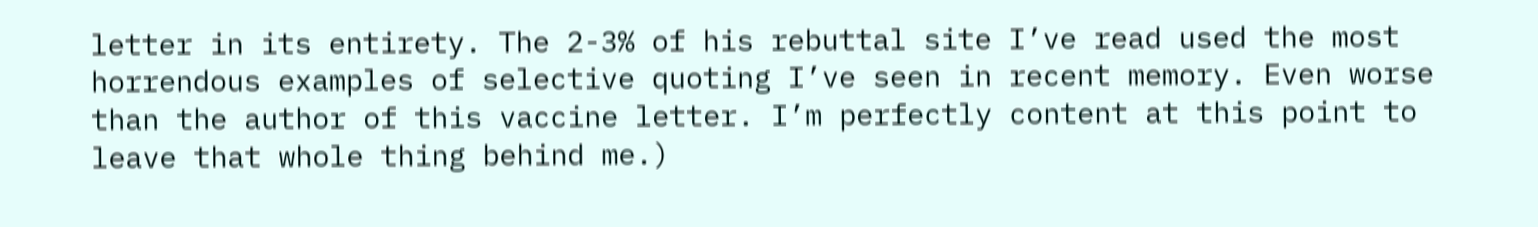letter in its entirety. The 2-3% of his rebuttal site I’ve read used the most horrendous examples of selective quoting I’ve seen in recent memory. Even worse than the author of this vaccine letter. I’m perfectly content at this point to leave that whole thing behind me.)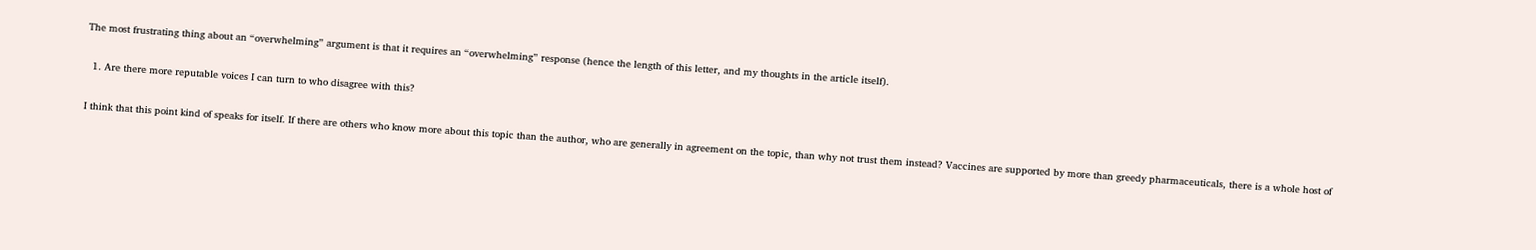The most frustrating thing about an “overwhelming” argument is that it requires an “overwhelming” response (hence the length of this letter, and my thoughts in the article itself).

  1. Are there more reputable voices I can turn to who disagree with this?

I think that this point kind of speaks for itself. If there are others who know more about this topic than the author, who are generally in agreement on the topic, than why not trust them instead? Vaccines are supported by more than greedy pharmaceuticals, there is a whole host of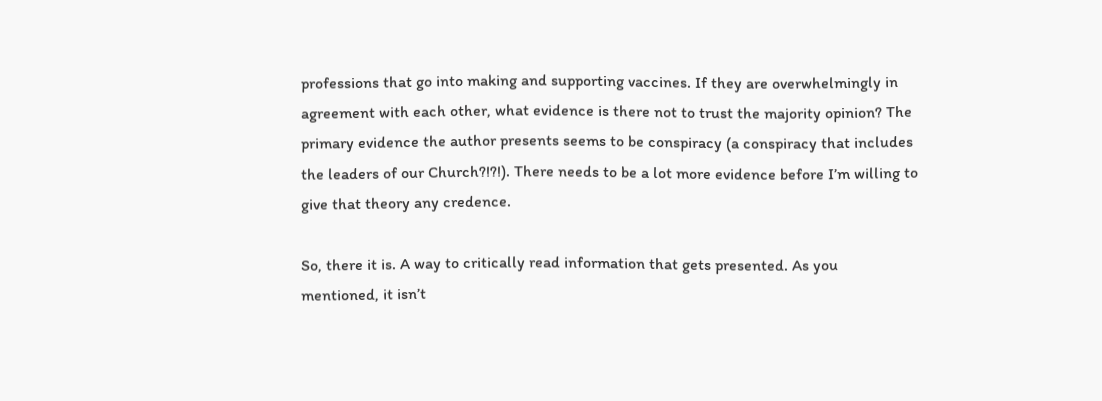professions that go into making and supporting vaccines. If they are overwhelmingly in agreement with each other, what evidence is there not to trust the majority opinion? The primary evidence the author presents seems to be conspiracy (a conspiracy that includes the leaders of our Church?!?!). There needs to be a lot more evidence before I’m willing to give that theory any credence.

So, there it is. A way to critically read information that gets presented. As you mentioned, it isn’t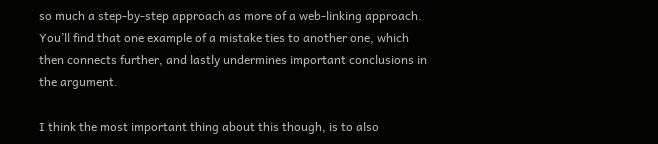so much a step-by-step approach as more of a web-linking approach. You’ll find that one example of a mistake ties to another one, which then connects further, and lastly undermines important conclusions in the argument.

I think the most important thing about this though, is to also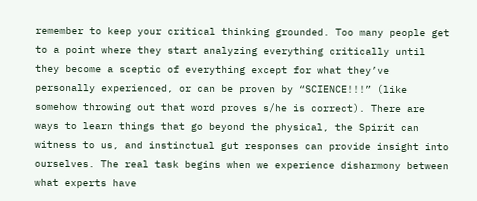remember to keep your critical thinking grounded. Too many people get to a point where they start analyzing everything critically until they become a sceptic of everything except for what they’ve personally experienced, or can be proven by “SCIENCE!!!” (like somehow throwing out that word proves s/he is correct). There are ways to learn things that go beyond the physical, the Spirit can witness to us, and instinctual gut responses can provide insight into ourselves. The real task begins when we experience disharmony between what experts have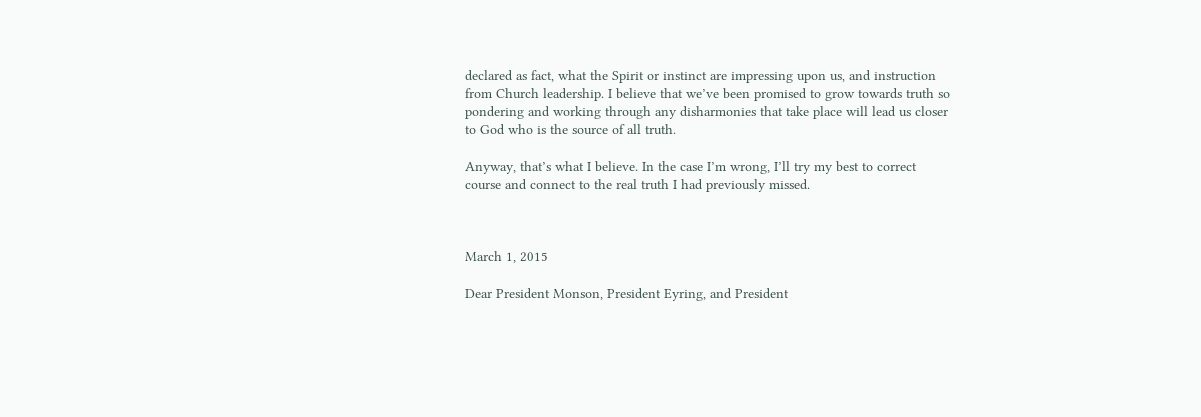declared as fact, what the Spirit or instinct are impressing upon us, and instruction from Church leadership. I believe that we’ve been promised to grow towards truth so pondering and working through any disharmonies that take place will lead us closer to God who is the source of all truth.

Anyway, that’s what I believe. In the case I’m wrong, I’ll try my best to correct course and connect to the real truth I had previously missed.



March 1, 2015

Dear President Monson, President Eyring, and President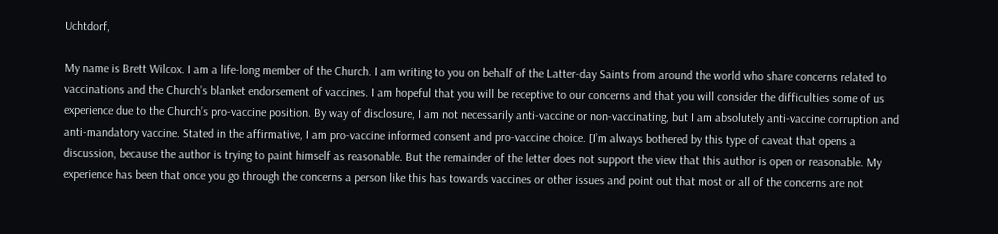Uchtdorf,

My name is Brett Wilcox. I am a life-long member of the Church. I am writing to you on behalf of the Latter-day Saints from around the world who share concerns related to vaccinations and the Church’s blanket endorsement of vaccines. I am hopeful that you will be receptive to our concerns and that you will consider the difficulties some of us experience due to the Church’s pro-vaccine position. By way of disclosure, I am not necessarily anti-vaccine or non-vaccinating, but I am absolutely anti-vaccine corruption and anti-mandatory vaccine. Stated in the affirmative, I am pro-vaccine informed consent and pro-vaccine choice. [I’m always bothered by this type of caveat that opens a discussion, because the author is trying to paint himself as reasonable. But the remainder of the letter does not support the view that this author is open or reasonable. My experience has been that once you go through the concerns a person like this has towards vaccines or other issues and point out that most or all of the concerns are not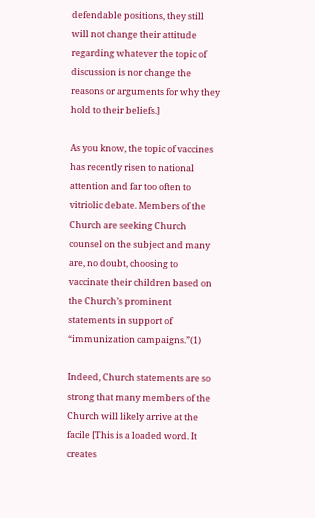defendable positions, they still will not change their attitude regarding whatever the topic of discussion is nor change the reasons or arguments for why they hold to their beliefs.]

As you know, the topic of vaccines has recently risen to national attention and far too often to vitriolic debate. Members of the Church are seeking Church counsel on the subject and many are, no doubt, choosing to vaccinate their children based on the Church’s prominent statements in support of “immunization campaigns.”(1)

Indeed, Church statements are so strong that many members of the Church will likely arrive at the facile [This is a loaded word. It creates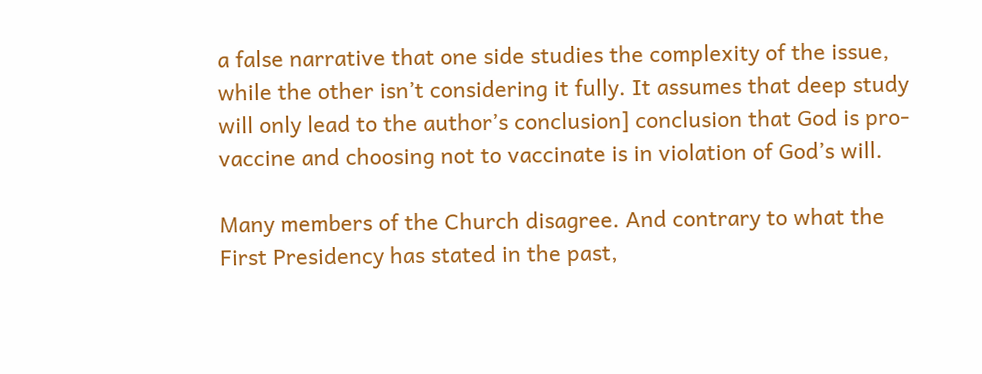a false narrative that one side studies the complexity of the issue, while the other isn’t considering it fully. It assumes that deep study will only lead to the author’s conclusion] conclusion that God is pro-vaccine and choosing not to vaccinate is in violation of God’s will.

Many members of the Church disagree. And contrary to what the First Presidency has stated in the past,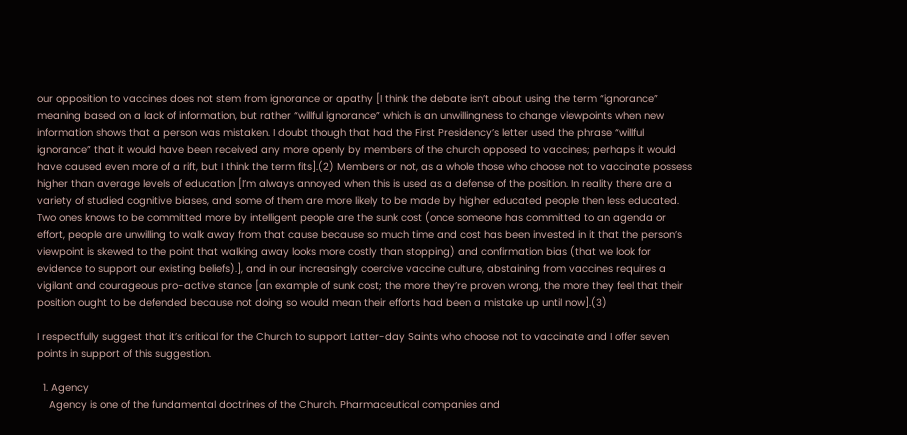our opposition to vaccines does not stem from ignorance or apathy [I think the debate isn’t about using the term “ignorance” meaning based on a lack of information, but rather “willful ignorance” which is an unwillingness to change viewpoints when new information shows that a person was mistaken. I doubt though that had the First Presidency’s letter used the phrase “willful ignorance” that it would have been received any more openly by members of the church opposed to vaccines; perhaps it would have caused even more of a rift, but I think the term fits].(2) Members or not, as a whole those who choose not to vaccinate possess higher than average levels of education [I’m always annoyed when this is used as a defense of the position. In reality there are a variety of studied cognitive biases, and some of them are more likely to be made by higher educated people then less educated. Two ones knows to be committed more by intelligent people are the sunk cost (once someone has committed to an agenda or effort, people are unwilling to walk away from that cause because so much time and cost has been invested in it that the person’s viewpoint is skewed to the point that walking away looks more costly than stopping) and confirmation bias (that we look for evidence to support our existing beliefs).], and in our increasingly coercive vaccine culture, abstaining from vaccines requires a vigilant and courageous pro-active stance [an example of sunk cost; the more they’re proven wrong, the more they feel that their position ought to be defended because not doing so would mean their efforts had been a mistake up until now].(3)

I respectfully suggest that it’s critical for the Church to support Latter-day Saints who choose not to vaccinate and I offer seven points in support of this suggestion.

  1. Agency
    Agency is one of the fundamental doctrines of the Church. Pharmaceutical companies and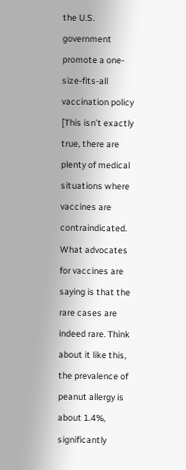the U.S. government promote a one-size-fits-all vaccination policy [This isn’t exactly true, there are plenty of medical situations where vaccines are contraindicated. What advocates for vaccines are saying is that the rare cases are indeed rare. Think about it like this, the prevalence of peanut allergy is about 1.4%, significantly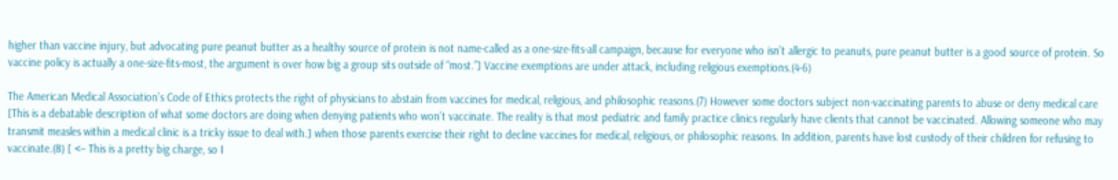higher than vaccine injury, but advocating pure peanut butter as a healthy source of protein is not name-called as a one-size-fits-all campaign, because for everyone who isn’t allergic to peanuts, pure peanut butter is a good source of protein. So vaccine policy is actually a one-size-fits-most, the argument is over how big a group sits outside of “most.”] Vaccine exemptions are under attack, including religious exemptions.(4-6)

The American Medical Association’s Code of Ethics protects the right of physicians to abstain from vaccines for medical, religious, and philosophic reasons.(7) However some doctors subject non-vaccinating parents to abuse or deny medical care [This is a debatable description of what some doctors are doing when denying patients who won’t vaccinate. The reality is that most pediatric and family practice clinics regularly have clients that cannot be vaccinated. Allowing someone who may transmit measles within a medical clinic is a tricky issue to deal with.] when those parents exercise their right to decline vaccines for medical, religious, or philosophic reasons. In addition, parents have lost custody of their children for refusing to vaccinate.(8) [ <– This is a pretty big charge, so I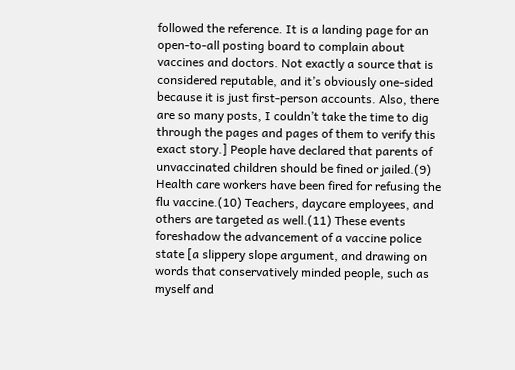followed the reference. It is a landing page for an open-to-all posting board to complain about vaccines and doctors. Not exactly a source that is considered reputable, and it’s obviously one-sided because it is just first-person accounts. Also, there are so many posts, I couldn’t take the time to dig through the pages and pages of them to verify this exact story.] People have declared that parents of unvaccinated children should be fined or jailed.(9) Health care workers have been fired for refusing the flu vaccine.(10) Teachers, daycare employees, and others are targeted as well.(11) These events foreshadow the advancement of a vaccine police state [a slippery slope argument, and drawing on words that conservatively minded people, such as myself and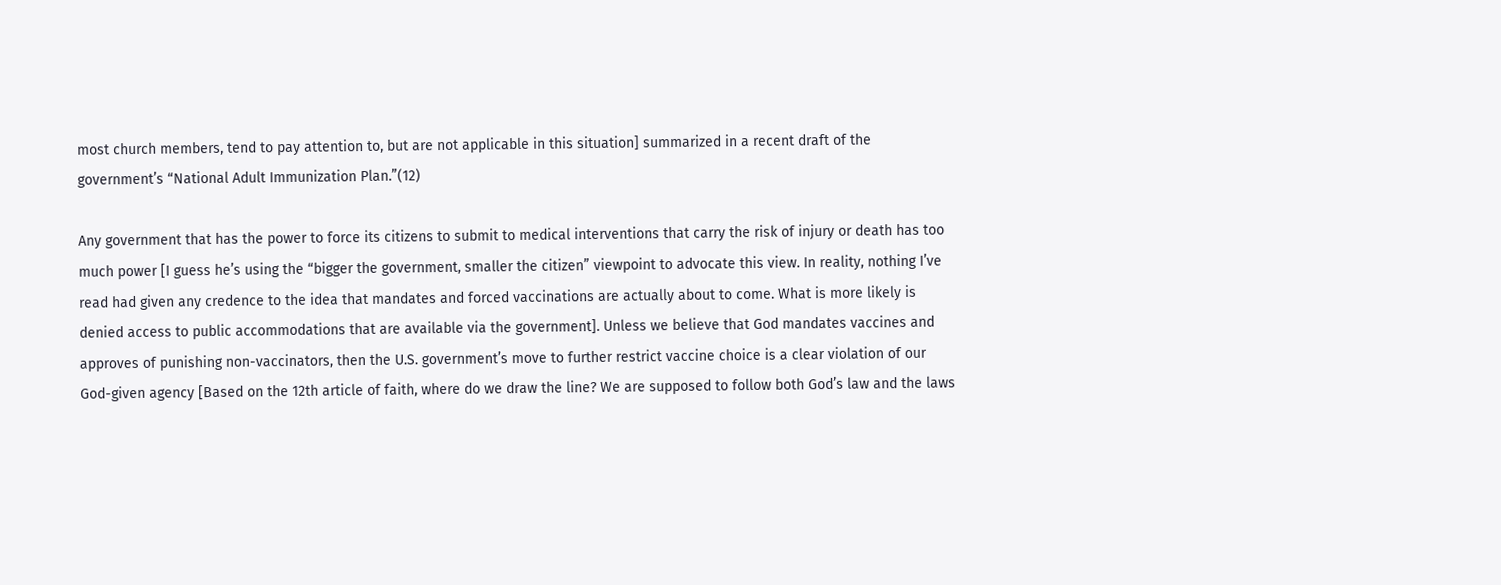most church members, tend to pay attention to, but are not applicable in this situation] summarized in a recent draft of the government’s “National Adult Immunization Plan.”(12)

Any government that has the power to force its citizens to submit to medical interventions that carry the risk of injury or death has too much power [I guess he’s using the “bigger the government, smaller the citizen” viewpoint to advocate this view. In reality, nothing I’ve read had given any credence to the idea that mandates and forced vaccinations are actually about to come. What is more likely is denied access to public accommodations that are available via the government]. Unless we believe that God mandates vaccines and approves of punishing non-vaccinators, then the U.S. government’s move to further restrict vaccine choice is a clear violation of our God-given agency [Based on the 12th article of faith, where do we draw the line? We are supposed to follow both God’s law and the laws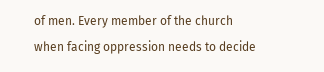of men. Every member of the church when facing oppression needs to decide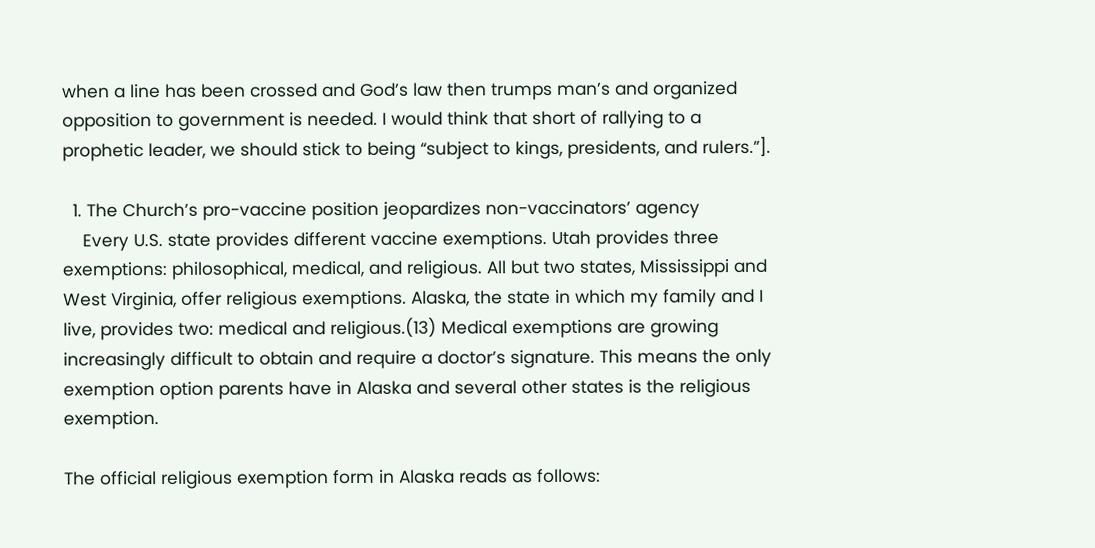when a line has been crossed and God’s law then trumps man’s and organized opposition to government is needed. I would think that short of rallying to a prophetic leader, we should stick to being “subject to kings, presidents, and rulers.”].

  1. The Church’s pro-vaccine position jeopardizes non-vaccinators’ agency
    Every U.S. state provides different vaccine exemptions. Utah provides three exemptions: philosophical, medical, and religious. All but two states, Mississippi and West Virginia, offer religious exemptions. Alaska, the state in which my family and I live, provides two: medical and religious.(13) Medical exemptions are growing increasingly difficult to obtain and require a doctor’s signature. This means the only exemption option parents have in Alaska and several other states is the religious exemption.

The official religious exemption form in Alaska reads as follows: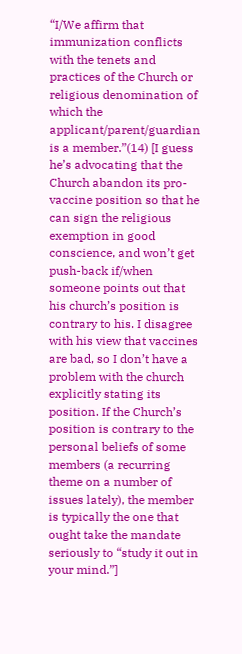“I/We affirm that immunization conflicts with the tenets and practices of the Church or religious denomination of which the applicant/parent/guardian is a member.”(14) [I guess he’s advocating that the Church abandon its pro-vaccine position so that he can sign the religious exemption in good conscience, and won’t get push-back if/when someone points out that his church’s position is contrary to his. I disagree with his view that vaccines are bad, so I don’t have a problem with the church explicitly stating its position. If the Church’s position is contrary to the personal beliefs of some members (a recurring theme on a number of issues lately), the member is typically the one that ought take the mandate seriously to “study it out in your mind.”]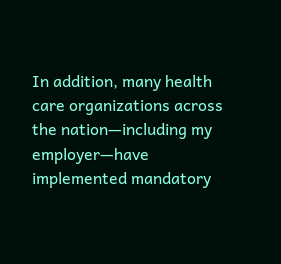In addition, many health care organizations across the nation—including my employer—have implemented mandatory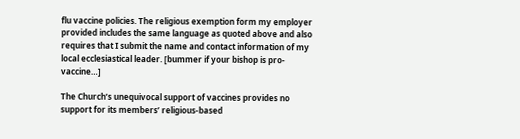flu vaccine policies. The religious exemption form my employer provided includes the same language as quoted above and also requires that I submit the name and contact information of my local ecclesiastical leader. [bummer if your bishop is pro-vaccine…]

The Church’s unequivocal support of vaccines provides no support for its members’ religious-based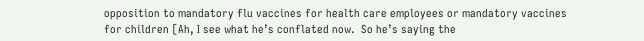opposition to mandatory flu vaccines for health care employees or mandatory vaccines for children [Ah, I see what he’s conflated now.  So he’s saying the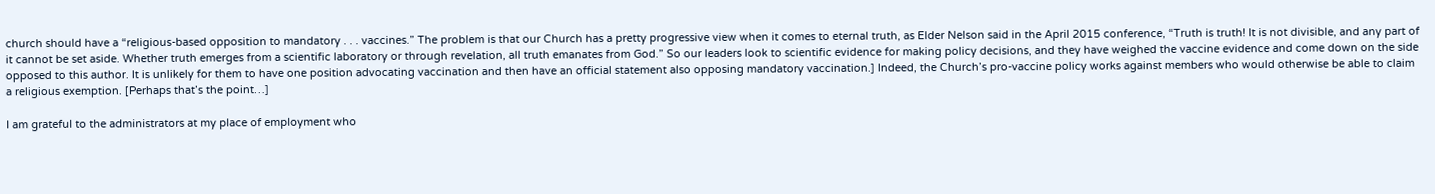church should have a “religious-based opposition to mandatory . . . vaccines.” The problem is that our Church has a pretty progressive view when it comes to eternal truth, as Elder Nelson said in the April 2015 conference, “Truth is truth! It is not divisible, and any part of it cannot be set aside. Whether truth emerges from a scientific laboratory or through revelation, all truth emanates from God.” So our leaders look to scientific evidence for making policy decisions, and they have weighed the vaccine evidence and come down on the side opposed to this author. It is unlikely for them to have one position advocating vaccination and then have an official statement also opposing mandatory vaccination.] Indeed, the Church’s pro-vaccine policy works against members who would otherwise be able to claim a religious exemption. [Perhaps that’s the point…]

I am grateful to the administrators at my place of employment who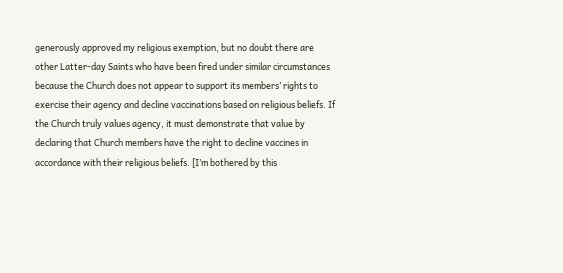generously approved my religious exemption, but no doubt there are other Latter-day Saints who have been fired under similar circumstances because the Church does not appear to support its members’ rights to exercise their agency and decline vaccinations based on religious beliefs. If the Church truly values agency, it must demonstrate that value by declaring that Church members have the right to decline vaccines in accordance with their religious beliefs. [I’m bothered by this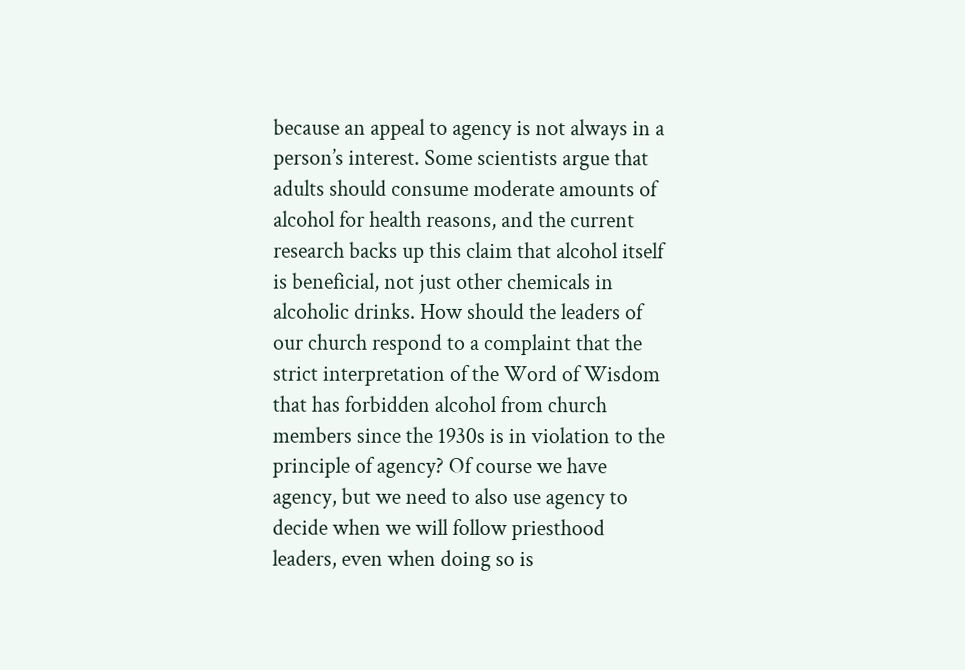because an appeal to agency is not always in a person’s interest. Some scientists argue that adults should consume moderate amounts of alcohol for health reasons, and the current research backs up this claim that alcohol itself is beneficial, not just other chemicals in alcoholic drinks. How should the leaders of our church respond to a complaint that the strict interpretation of the Word of Wisdom that has forbidden alcohol from church members since the 1930s is in violation to the principle of agency? Of course we have agency, but we need to also use agency to decide when we will follow priesthood leaders, even when doing so is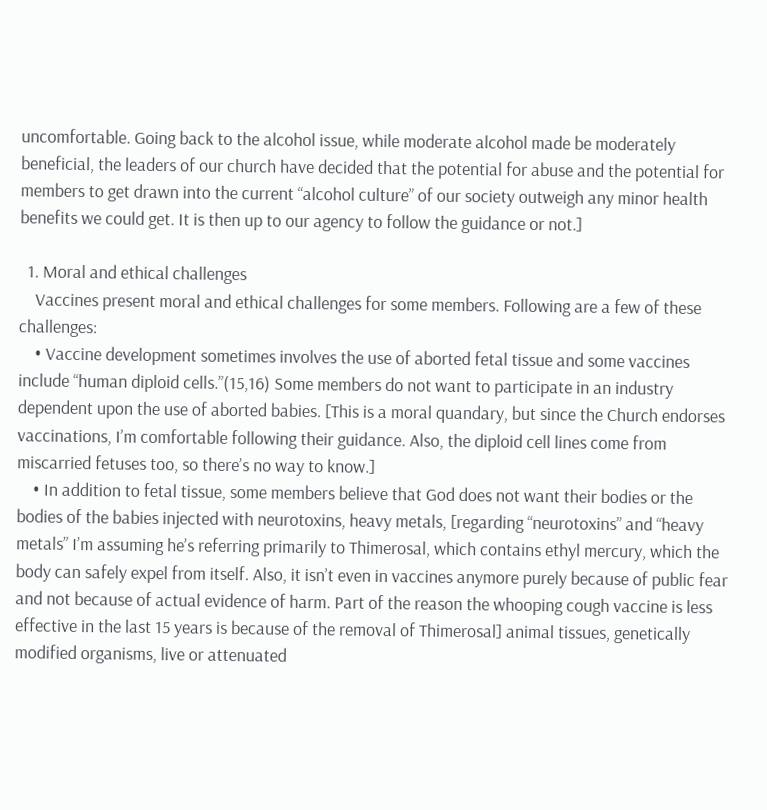uncomfortable. Going back to the alcohol issue, while moderate alcohol made be moderately beneficial, the leaders of our church have decided that the potential for abuse and the potential for members to get drawn into the current “alcohol culture” of our society outweigh any minor health benefits we could get. It is then up to our agency to follow the guidance or not.]

  1. Moral and ethical challenges
    Vaccines present moral and ethical challenges for some members. Following are a few of these challenges:
    • Vaccine development sometimes involves the use of aborted fetal tissue and some vaccines include “human diploid cells.”(15,16) Some members do not want to participate in an industry dependent upon the use of aborted babies. [This is a moral quandary, but since the Church endorses vaccinations, I’m comfortable following their guidance. Also, the diploid cell lines come from miscarried fetuses too, so there’s no way to know.]
    • In addition to fetal tissue, some members believe that God does not want their bodies or the bodies of the babies injected with neurotoxins, heavy metals, [regarding “neurotoxins” and “heavy metals” I’m assuming he’s referring primarily to Thimerosal, which contains ethyl mercury, which the body can safely expel from itself. Also, it isn’t even in vaccines anymore purely because of public fear and not because of actual evidence of harm. Part of the reason the whooping cough vaccine is less effective in the last 15 years is because of the removal of Thimerosal] animal tissues, genetically modified organisms, live or attenuated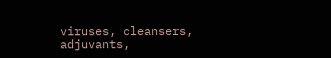viruses, cleansers, adjuvants,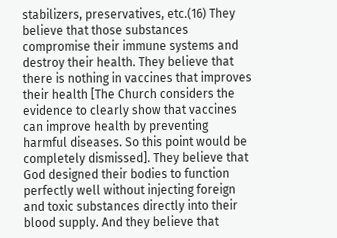stabilizers, preservatives, etc.(16) They believe that those substances compromise their immune systems and destroy their health. They believe that there is nothing in vaccines that improves their health [The Church considers the evidence to clearly show that vaccines can improve health by preventing harmful diseases. So this point would be completely dismissed]. They believe that God designed their bodies to function perfectly well without injecting foreign and toxic substances directly into their blood supply. And they believe that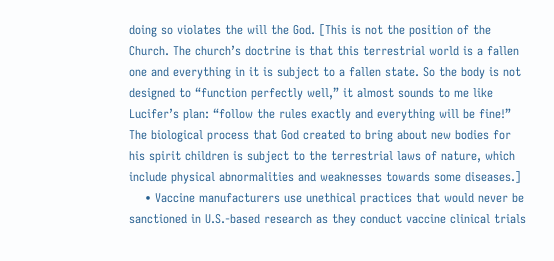doing so violates the will the God. [This is not the position of the Church. The church’s doctrine is that this terrestrial world is a fallen one and everything in it is subject to a fallen state. So the body is not designed to “function perfectly well,” it almost sounds to me like Lucifer’s plan: “follow the rules exactly and everything will be fine!” The biological process that God created to bring about new bodies for his spirit children is subject to the terrestrial laws of nature, which include physical abnormalities and weaknesses towards some diseases.]
    • Vaccine manufacturers use unethical practices that would never be sanctioned in U.S.-based research as they conduct vaccine clinical trials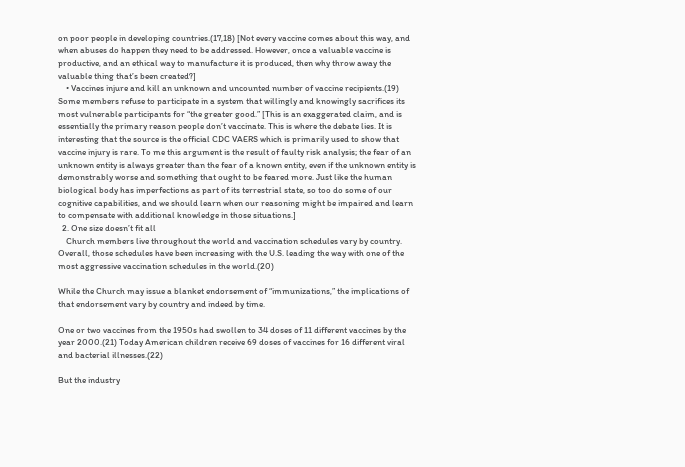on poor people in developing countries.(17,18) [Not every vaccine comes about this way, and when abuses do happen they need to be addressed. However, once a valuable vaccine is productive, and an ethical way to manufacture it is produced, then why throw away the valuable thing that’s been created?]
    • Vaccines injure and kill an unknown and uncounted number of vaccine recipients.(19) Some members refuse to participate in a system that willingly and knowingly sacrifices its most vulnerable participants for “the greater good.” [This is an exaggerated claim, and is essentially the primary reason people don’t vaccinate. This is where the debate lies. It is interesting that the source is the official CDC VAERS which is primarily used to show that vaccine injury is rare. To me this argument is the result of faulty risk analysis; the fear of an unknown entity is always greater than the fear of a known entity, even if the unknown entity is demonstrably worse and something that ought to be feared more. Just like the human biological body has imperfections as part of its terrestrial state, so too do some of our cognitive capabilities, and we should learn when our reasoning might be impaired and learn to compensate with additional knowledge in those situations.]
  2. One size doesn’t fit all
    Church members live throughout the world and vaccination schedules vary by country. Overall, those schedules have been increasing with the U.S. leading the way with one of the most aggressive vaccination schedules in the world.(20)

While the Church may issue a blanket endorsement of “immunizations,” the implications of that endorsement vary by country and indeed by time.

One or two vaccines from the 1950s had swollen to 34 doses of 11 different vaccines by the year 2000.(21) Today American children receive 69 doses of vaccines for 16 different viral and bacterial illnesses.(22)

But the industry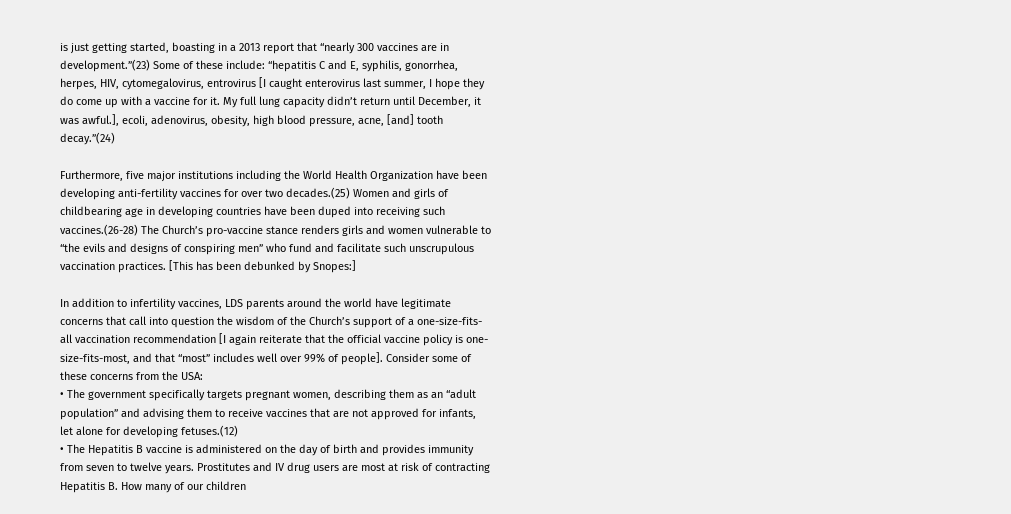is just getting started, boasting in a 2013 report that “nearly 300 vaccines are in development.”(23) Some of these include: “hepatitis C and E, syphilis, gonorrhea, herpes, HIV, cytomegalovirus, entrovirus [I caught enterovirus last summer, I hope they do come up with a vaccine for it. My full lung capacity didn’t return until December, it was awful.], ecoli, adenovirus, obesity, high blood pressure, acne, [and] tooth decay.”(24)

Furthermore, five major institutions including the World Health Organization have been developing anti-fertility vaccines for over two decades.(25) Women and girls of childbearing age in developing countries have been duped into receiving such vaccines.(26-28) The Church’s pro-vaccine stance renders girls and women vulnerable to “the evils and designs of conspiring men” who fund and facilitate such unscrupulous vaccination practices. [This has been debunked by Snopes:]

In addition to infertility vaccines, LDS parents around the world have legitimate concerns that call into question the wisdom of the Church’s support of a one-size-fits-all vaccination recommendation [I again reiterate that the official vaccine policy is one-size-fits-most, and that “most” includes well over 99% of people]. Consider some of these concerns from the USA:
• The government specifically targets pregnant women, describing them as an “adult population” and advising them to receive vaccines that are not approved for infants, let alone for developing fetuses.(12)
• The Hepatitis B vaccine is administered on the day of birth and provides immunity from seven to twelve years. Prostitutes and IV drug users are most at risk of contracting Hepatitis B. How many of our children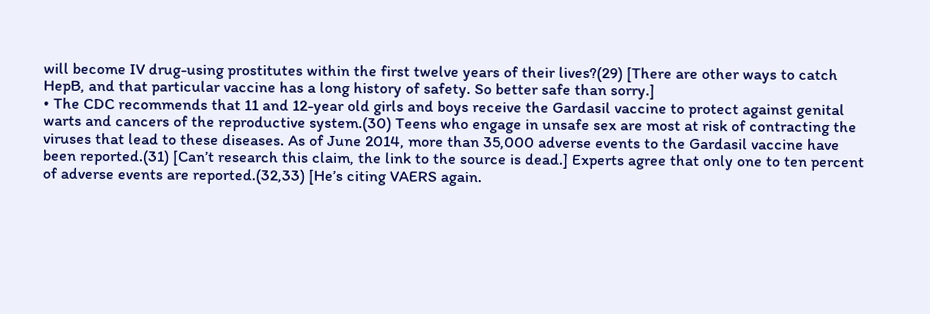will become IV drug-using prostitutes within the first twelve years of their lives?(29) [There are other ways to catch HepB, and that particular vaccine has a long history of safety. So better safe than sorry.]
• The CDC recommends that 11 and 12-year old girls and boys receive the Gardasil vaccine to protect against genital warts and cancers of the reproductive system.(30) Teens who engage in unsafe sex are most at risk of contracting the viruses that lead to these diseases. As of June 2014, more than 35,000 adverse events to the Gardasil vaccine have been reported.(31) [Can’t research this claim, the link to the source is dead.] Experts agree that only one to ten percent of adverse events are reported.(32,33) [He’s citing VAERS again.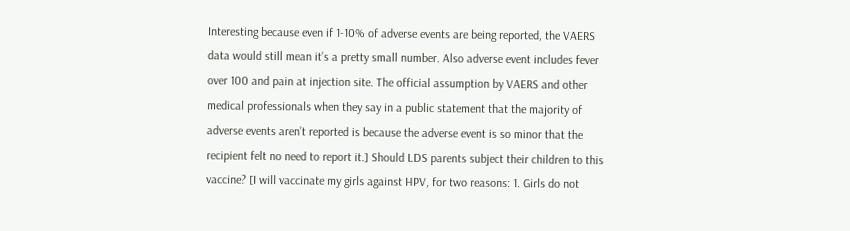Interesting because even if 1-10% of adverse events are being reported, the VAERS data would still mean it’s a pretty small number. Also adverse event includes fever over 100 and pain at injection site. The official assumption by VAERS and other medical professionals when they say in a public statement that the majority of adverse events aren’t reported is because the adverse event is so minor that the recipient felt no need to report it.] Should LDS parents subject their children to this vaccine? [I will vaccinate my girls against HPV, for two reasons: 1. Girls do not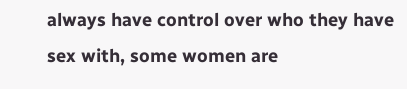always have control over who they have sex with, some women are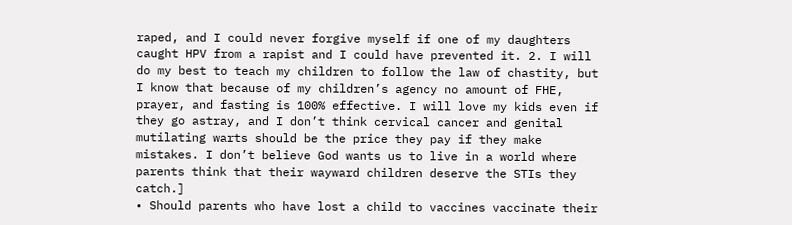raped, and I could never forgive myself if one of my daughters caught HPV from a rapist and I could have prevented it. 2. I will do my best to teach my children to follow the law of chastity, but I know that because of my children’s agency no amount of FHE, prayer, and fasting is 100% effective. I will love my kids even if they go astray, and I don’t think cervical cancer and genital mutilating warts should be the price they pay if they make mistakes. I don’t believe God wants us to live in a world where parents think that their wayward children deserve the STIs they catch.]
• Should parents who have lost a child to vaccines vaccinate their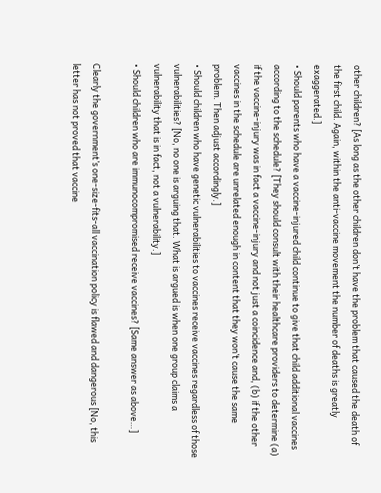other children? [As long as the other children don’t have the problem that caused the death of the first child. Again, within the anti-vaccine movement the number of deaths is greatly exaggerated.]
• Should parents who have a vaccine-injured child continue to give that child additional vaccines according to the schedule? [They should consult with their healthcare providers to determine (a) if the vaccine-injury was in fact a vaccine-injury and not just a coincidence and, (b) if the other vaccines in the schedule are unrelated enough in content that they won’t cause the same problem. Then adjust accordingly.]
• Should children who have genetic vulnerabilities to vaccines receive vaccines regardless of those vulnerabilities? [No, no one is arguing that. What is argued is when one group claims a vulnerability that is in fact, not a vulnerability.]
• Should children who are immunocompromised receive vaccines? [Same answer as above…]

Clearly the government’s one-size-fits-all vaccination policy is flawed and dangerous [No, this letter has not proved that vaccine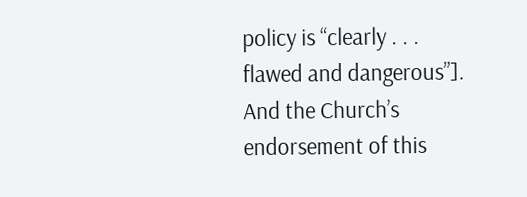policy is “clearly . . . flawed and dangerous”]. And the Church’s endorsement of this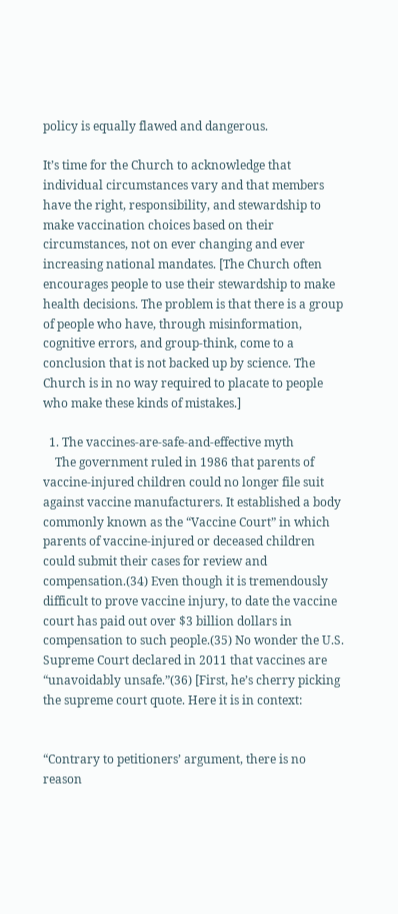policy is equally flawed and dangerous.

It’s time for the Church to acknowledge that individual circumstances vary and that members have the right, responsibility, and stewardship to make vaccination choices based on their circumstances, not on ever changing and ever increasing national mandates. [The Church often encourages people to use their stewardship to make health decisions. The problem is that there is a group of people who have, through misinformation, cognitive errors, and group-think, come to a conclusion that is not backed up by science. The Church is in no way required to placate to people who make these kinds of mistakes.]

  1. The vaccines-are-safe-and-effective myth
    The government ruled in 1986 that parents of vaccine-injured children could no longer file suit against vaccine manufacturers. It established a body commonly known as the “Vaccine Court” in which parents of vaccine-injured or deceased children could submit their cases for review and compensation.(34) Even though it is tremendously difficult to prove vaccine injury, to date the vaccine court has paid out over $3 billion dollars in compensation to such people.(35) No wonder the U.S. Supreme Court declared in 2011 that vaccines are “unavoidably unsafe.”(36) [First, he’s cherry picking the supreme court quote. Here it is in context:


“Contrary to petitioners’ argument, there is no reason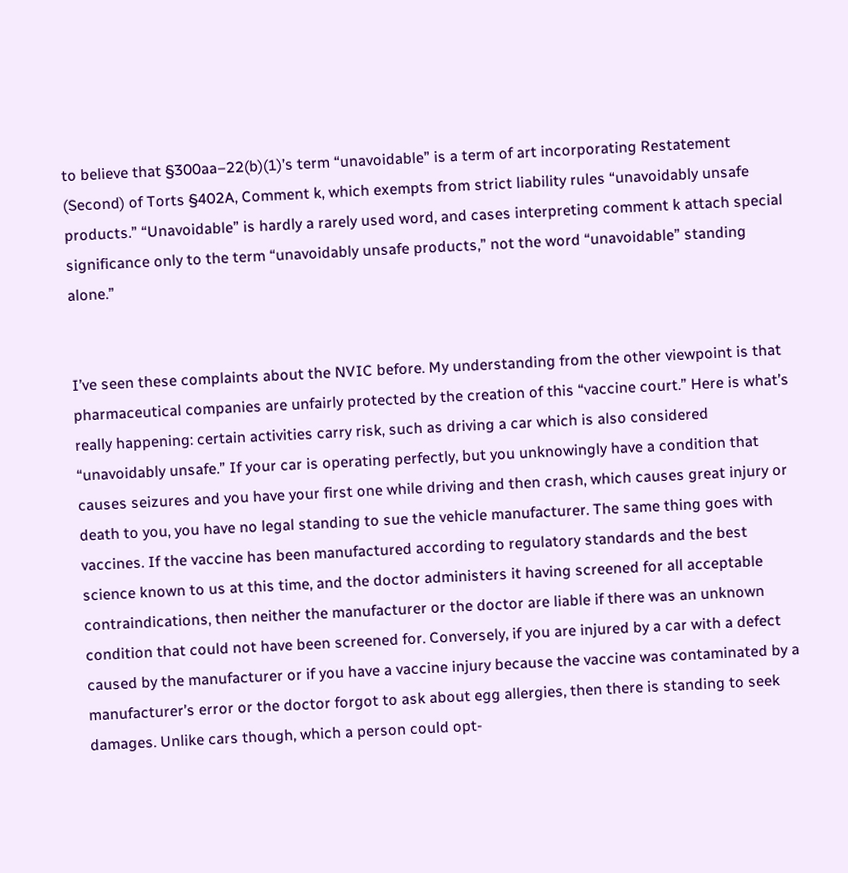to believe that §300aa–22(b)(1)’s term “unavoidable” is a term of art incorporating Restatement (Second) of Torts §402A, Comment k, which exempts from strict liability rules “unavoidably unsafe products.” “Unavoidable” is hardly a rarely used word, and cases interpreting comment k attach special significance only to the term “unavoidably unsafe products,” not the word “unavoidable” standing alone.”


I’ve seen these complaints about the NVIC before. My understanding from the other viewpoint is that pharmaceutical companies are unfairly protected by the creation of this “vaccine court.” Here is what’s really happening: certain activities carry risk, such as driving a car which is also considered “unavoidably unsafe.” If your car is operating perfectly, but you unknowingly have a condition that causes seizures and you have your first one while driving and then crash, which causes great injury or death to you, you have no legal standing to sue the vehicle manufacturer. The same thing goes with vaccines. If the vaccine has been manufactured according to regulatory standards and the best science known to us at this time, and the doctor administers it having screened for all acceptable contraindications, then neither the manufacturer or the doctor are liable if there was an unknown condition that could not have been screened for. Conversely, if you are injured by a car with a defect caused by the manufacturer or if you have a vaccine injury because the vaccine was contaminated by a manufacturer’s error or the doctor forgot to ask about egg allergies, then there is standing to seek damages. Unlike cars though, which a person could opt-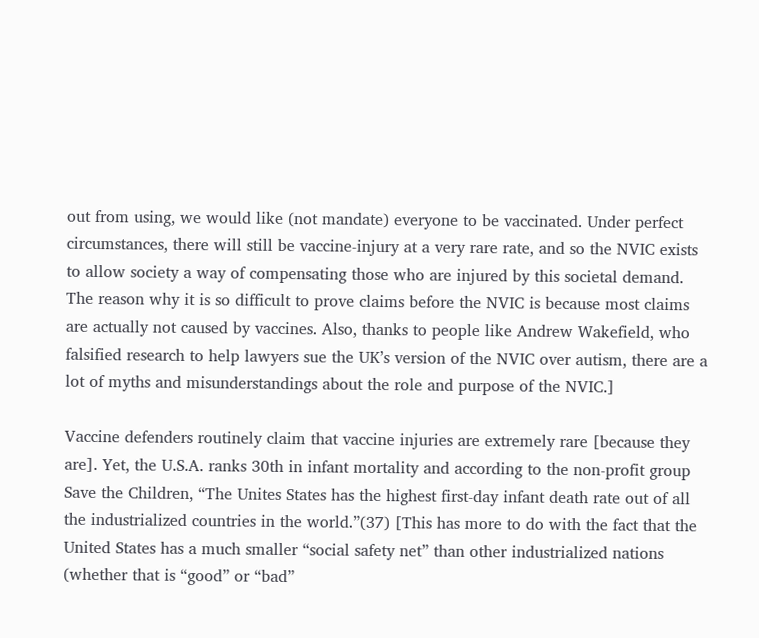out from using, we would like (not mandate) everyone to be vaccinated. Under perfect circumstances, there will still be vaccine-injury at a very rare rate, and so the NVIC exists to allow society a way of compensating those who are injured by this societal demand. The reason why it is so difficult to prove claims before the NVIC is because most claims are actually not caused by vaccines. Also, thanks to people like Andrew Wakefield, who falsified research to help lawyers sue the UK’s version of the NVIC over autism, there are a lot of myths and misunderstandings about the role and purpose of the NVIC.]

Vaccine defenders routinely claim that vaccine injuries are extremely rare [because they are]. Yet, the U.S.A. ranks 30th in infant mortality and according to the non-profit group Save the Children, “The Unites States has the highest first-day infant death rate out of all the industrialized countries in the world.”(37) [This has more to do with the fact that the United States has a much smaller “social safety net” than other industrialized nations (whether that is “good” or “bad”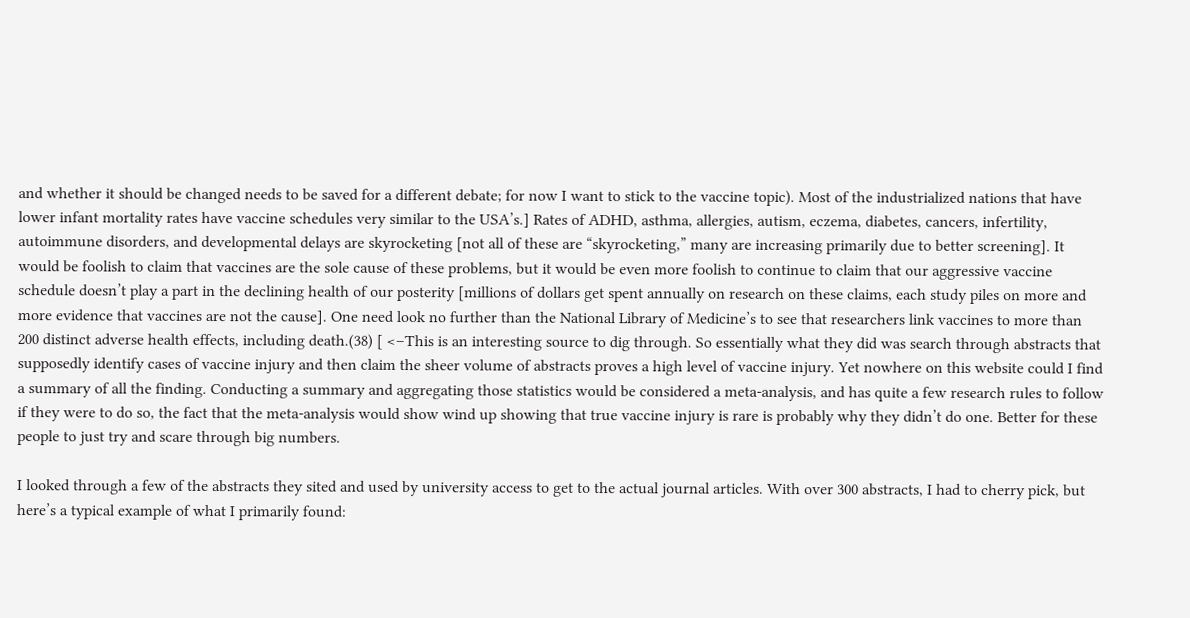and whether it should be changed needs to be saved for a different debate; for now I want to stick to the vaccine topic). Most of the industrialized nations that have lower infant mortality rates have vaccine schedules very similar to the USA’s.] Rates of ADHD, asthma, allergies, autism, eczema, diabetes, cancers, infertility, autoimmune disorders, and developmental delays are skyrocketing [not all of these are “skyrocketing,” many are increasing primarily due to better screening]. It would be foolish to claim that vaccines are the sole cause of these problems, but it would be even more foolish to continue to claim that our aggressive vaccine schedule doesn’t play a part in the declining health of our posterity [millions of dollars get spent annually on research on these claims, each study piles on more and more evidence that vaccines are not the cause]. One need look no further than the National Library of Medicine’s to see that researchers link vaccines to more than 200 distinct adverse health effects, including death.(38) [ <–This is an interesting source to dig through. So essentially what they did was search through abstracts that supposedly identify cases of vaccine injury and then claim the sheer volume of abstracts proves a high level of vaccine injury. Yet nowhere on this website could I find a summary of all the finding. Conducting a summary and aggregating those statistics would be considered a meta-analysis, and has quite a few research rules to follow if they were to do so, the fact that the meta-analysis would show wind up showing that true vaccine injury is rare is probably why they didn’t do one. Better for these people to just try and scare through big numbers.

I looked through a few of the abstracts they sited and used by university access to get to the actual journal articles. With over 300 abstracts, I had to cherry pick, but here’s a typical example of what I primarily found: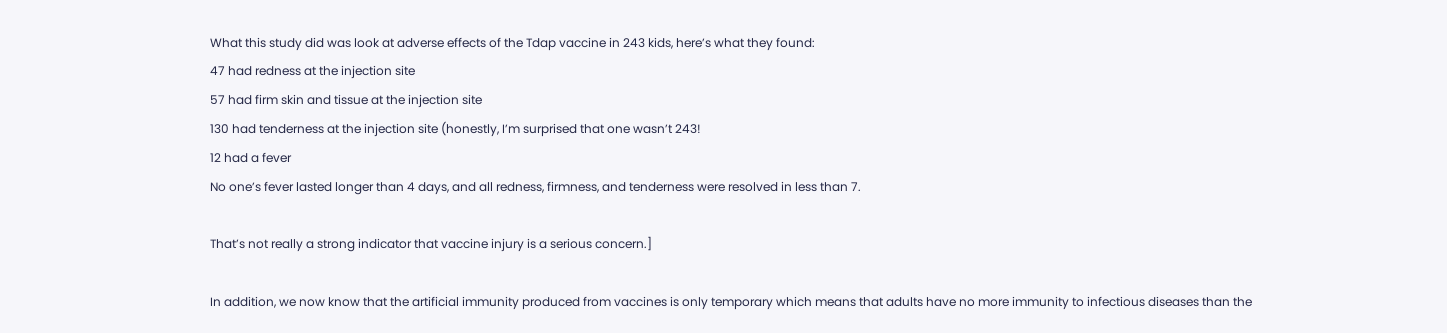What this study did was look at adverse effects of the Tdap vaccine in 243 kids, here’s what they found:
47 had redness at the injection site
57 had firm skin and tissue at the injection site
130 had tenderness at the injection site (honestly, I’m surprised that one wasn’t 243!
12 had a fever
No one’s fever lasted longer than 4 days, and all redness, firmness, and tenderness were resolved in less than 7.

That’s not really a strong indicator that vaccine injury is a serious concern.]

In addition, we now know that the artificial immunity produced from vaccines is only temporary which means that adults have no more immunity to infectious diseases than the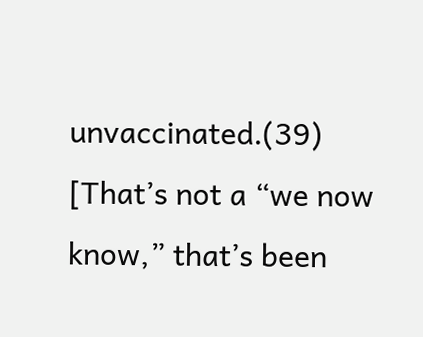unvaccinated.(39) [That’s not a “we now know,” that’s been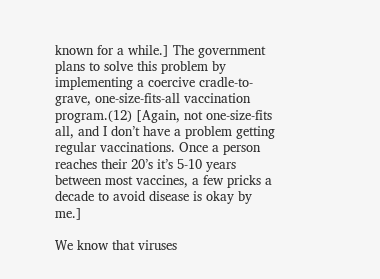known for a while.] The government plans to solve this problem by implementing a coercive cradle-to-grave, one-size-fits-all vaccination program.(12) [Again, not one-size-fits all, and I don’t have a problem getting regular vaccinations. Once a person reaches their 20’s it’s 5-10 years between most vaccines, a few pricks a decade to avoid disease is okay by me.]

We know that viruses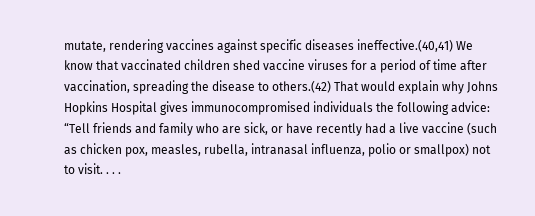mutate, rendering vaccines against specific diseases ineffective.(40,41) We know that vaccinated children shed vaccine viruses for a period of time after vaccination, spreading the disease to others.(42) That would explain why Johns Hopkins Hospital gives immunocompromised individuals the following advice: “Tell friends and family who are sick, or have recently had a live vaccine (such as chicken pox, measles, rubella, intranasal influenza, polio or smallpox) not to visit. . . .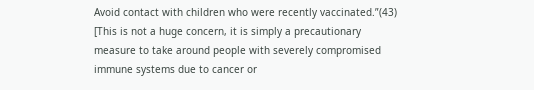Avoid contact with children who were recently vaccinated.”(43) [This is not a huge concern, it is simply a precautionary measure to take around people with severely compromised immune systems due to cancer or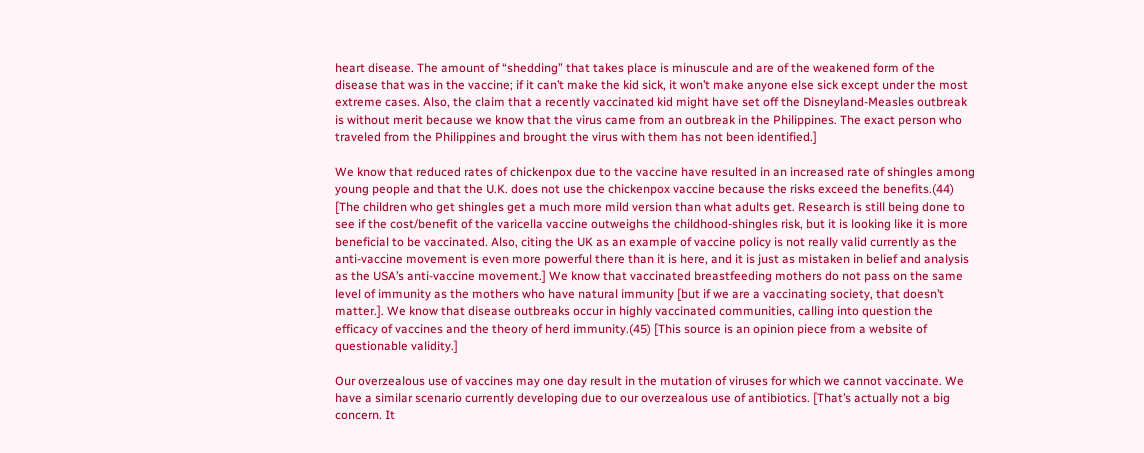heart disease. The amount of “shedding” that takes place is minuscule and are of the weakened form of the disease that was in the vaccine; if it can’t make the kid sick, it won’t make anyone else sick except under the most extreme cases. Also, the claim that a recently vaccinated kid might have set off the Disneyland-Measles outbreak is without merit because we know that the virus came from an outbreak in the Philippines. The exact person who traveled from the Philippines and brought the virus with them has not been identified.]

We know that reduced rates of chickenpox due to the vaccine have resulted in an increased rate of shingles among young people and that the U.K. does not use the chickenpox vaccine because the risks exceed the benefits.(44) [The children who get shingles get a much more mild version than what adults get. Research is still being done to see if the cost/benefit of the varicella vaccine outweighs the childhood-shingles risk, but it is looking like it is more beneficial to be vaccinated. Also, citing the UK as an example of vaccine policy is not really valid currently as the anti-vaccine movement is even more powerful there than it is here, and it is just as mistaken in belief and analysis as the USA’s anti-vaccine movement.] We know that vaccinated breastfeeding mothers do not pass on the same level of immunity as the mothers who have natural immunity [but if we are a vaccinating society, that doesn’t matter.]. We know that disease outbreaks occur in highly vaccinated communities, calling into question the efficacy of vaccines and the theory of herd immunity.(45) [This source is an opinion piece from a website of questionable validity.]

Our overzealous use of vaccines may one day result in the mutation of viruses for which we cannot vaccinate. We have a similar scenario currently developing due to our overzealous use of antibiotics. [That’s actually not a big concern. It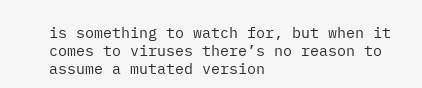is something to watch for, but when it comes to viruses there’s no reason to assume a mutated version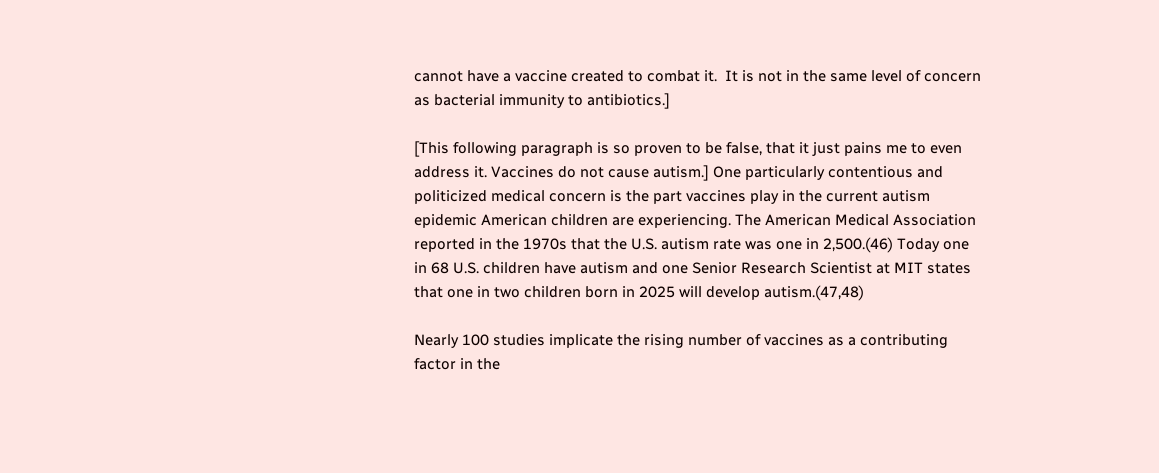cannot have a vaccine created to combat it.  It is not in the same level of concern as bacterial immunity to antibiotics.]

[This following paragraph is so proven to be false, that it just pains me to even address it. Vaccines do not cause autism.] One particularly contentious and politicized medical concern is the part vaccines play in the current autism epidemic American children are experiencing. The American Medical Association reported in the 1970s that the U.S. autism rate was one in 2,500.(46) Today one in 68 U.S. children have autism and one Senior Research Scientist at MIT states that one in two children born in 2025 will develop autism.(47,48)

Nearly 100 studies implicate the rising number of vaccines as a contributing factor in the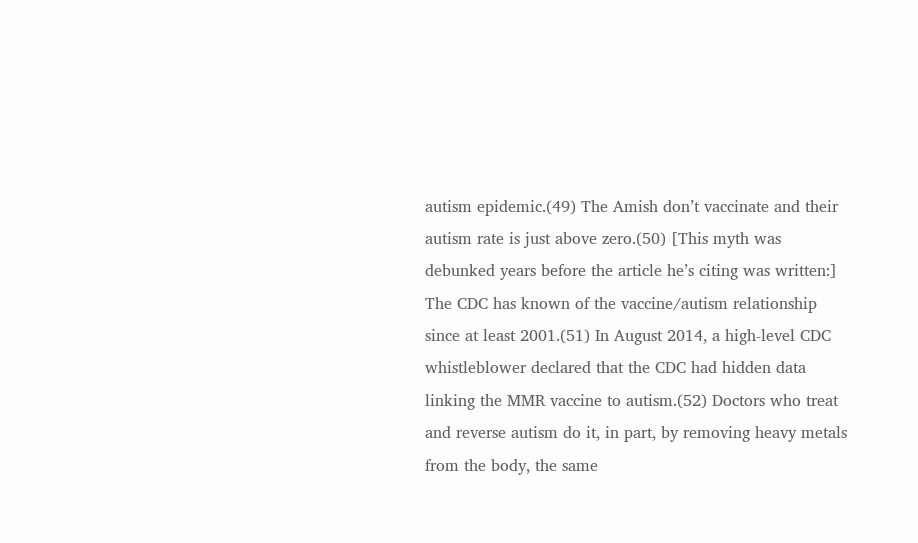autism epidemic.(49) The Amish don’t vaccinate and their autism rate is just above zero.(50) [This myth was debunked years before the article he’s citing was written:] The CDC has known of the vaccine/autism relationship since at least 2001.(51) In August 2014, a high-level CDC whistleblower declared that the CDC had hidden data linking the MMR vaccine to autism.(52) Doctors who treat and reverse autism do it, in part, by removing heavy metals from the body, the same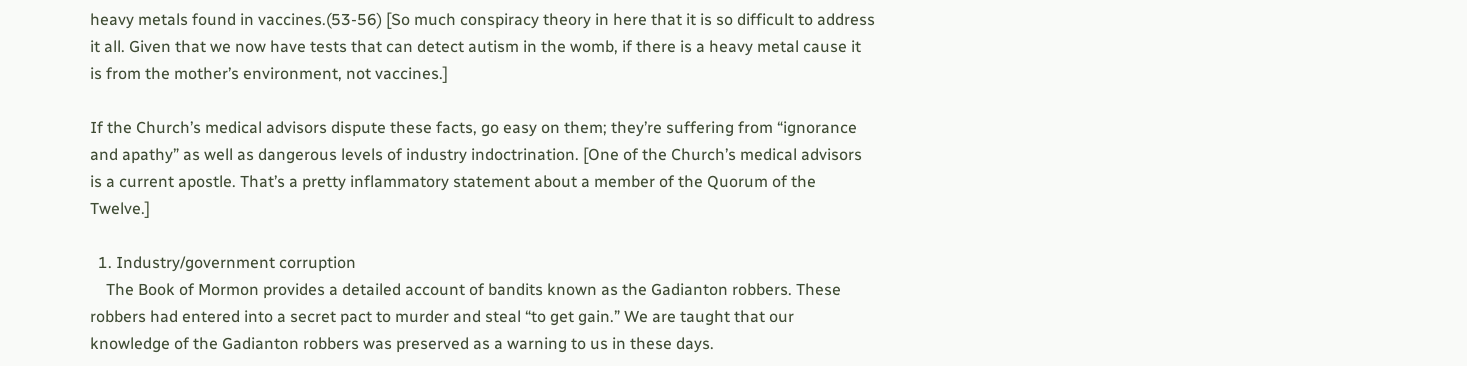heavy metals found in vaccines.(53-56) [So much conspiracy theory in here that it is so difficult to address it all. Given that we now have tests that can detect autism in the womb, if there is a heavy metal cause it is from the mother’s environment, not vaccines.]

If the Church’s medical advisors dispute these facts, go easy on them; they’re suffering from “ignorance and apathy” as well as dangerous levels of industry indoctrination. [One of the Church’s medical advisors is a current apostle. That’s a pretty inflammatory statement about a member of the Quorum of the Twelve.]

  1. Industry/government corruption
    The Book of Mormon provides a detailed account of bandits known as the Gadianton robbers. These robbers had entered into a secret pact to murder and steal “to get gain.” We are taught that our knowledge of the Gadianton robbers was preserved as a warning to us in these days.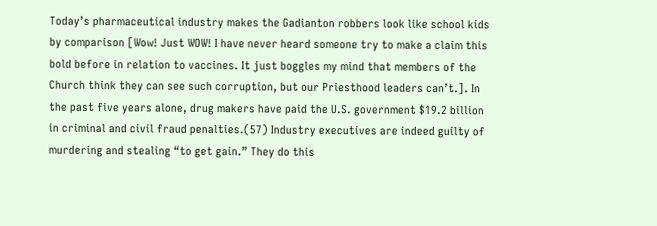Today’s pharmaceutical industry makes the Gadianton robbers look like school kids by comparison [Wow! Just WOW! I have never heard someone try to make a claim this bold before in relation to vaccines. It just boggles my mind that members of the Church think they can see such corruption, but our Priesthood leaders can’t.]. In the past five years alone, drug makers have paid the U.S. government $19.2 billion in criminal and civil fraud penalties.(57) Industry executives are indeed guilty of murdering and stealing “to get gain.” They do this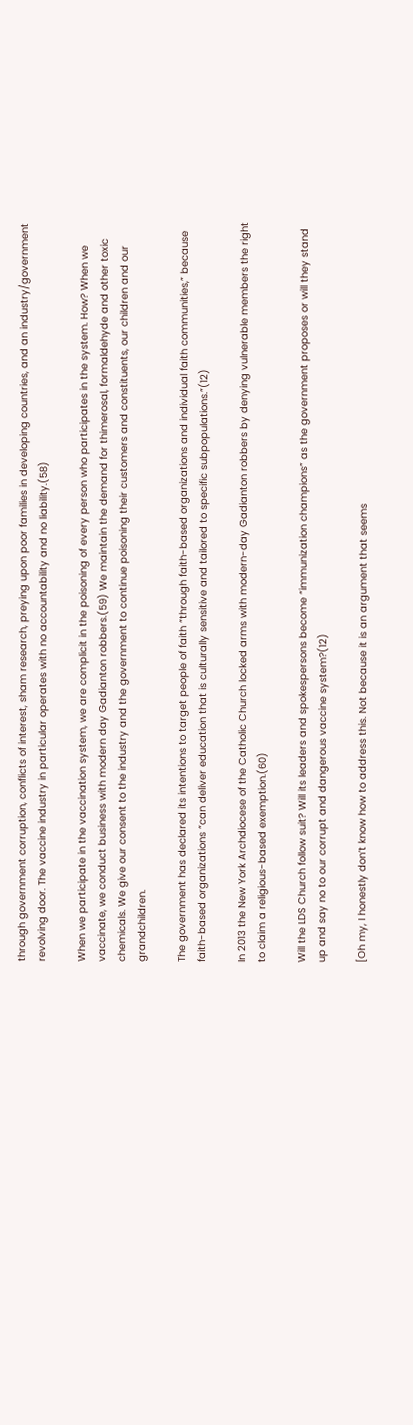through government corruption, conflicts of interest, sham research, preying upon poor families in developing countries, and an industry/government revolving door. The vaccine industry in particular operates with no accountability and no liability.(58)

When we participate in the vaccination system, we are complicit in the poisoning of every person who participates in the system. How? When we vaccinate, we conduct business with modern day Gadianton robbers.(59) We maintain the demand for thimerosal, formaldehyde and other toxic chemicals. We give our consent to the industry and the government to continue poisoning their customers and constituents, our children and our grandchildren.

The government has declared its intentions to target people of faith “through faith-based organizations and individual faith communities,” because faith-based organizations “can deliver education that is culturally sensitive and tailored to specific subpopulations.”(12)

In 2013 the New York Archdiocese of the Catholic Church locked arms with modern-day Gadianton robbers by denying vulnerable members the right to claim a religious-based exemption.(60)

Will the LDS Church follow suit? Will its leaders and spokespersons become “immunization champions” as the government proposes or will they stand up and say no to our corrupt and dangerous vaccine system?(12)

[Oh my, I honestly don’t know how to address this. Not because it is an argument that seems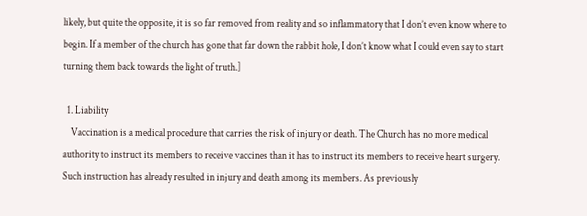likely, but quite the opposite, it is so far removed from reality and so inflammatory that I don’t even know where to begin. If a member of the church has gone that far down the rabbit hole, I don’t know what I could even say to start turning them back towards the light of truth.]

  1. Liability
    Vaccination is a medical procedure that carries the risk of injury or death. The Church has no more medical authority to instruct its members to receive vaccines than it has to instruct its members to receive heart surgery. Such instruction has already resulted in injury and death among its members. As previously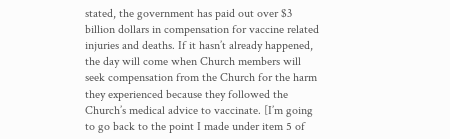stated, the government has paid out over $3 billion dollars in compensation for vaccine related injuries and deaths. If it hasn’t already happened, the day will come when Church members will seek compensation from the Church for the harm they experienced because they followed the Church’s medical advice to vaccinate. [I’m going to go back to the point I made under item 5 of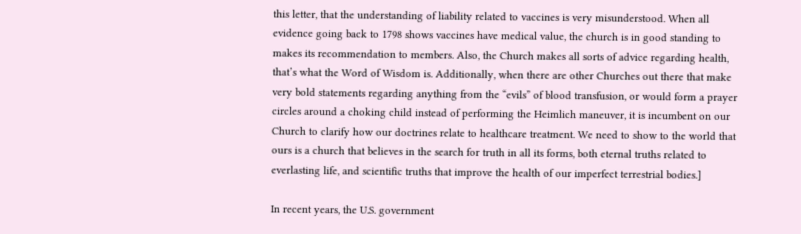this letter, that the understanding of liability related to vaccines is very misunderstood. When all evidence going back to 1798 shows vaccines have medical value, the church is in good standing to makes its recommendation to members. Also, the Church makes all sorts of advice regarding health, that’s what the Word of Wisdom is. Additionally, when there are other Churches out there that make very bold statements regarding anything from the “evils” of blood transfusion, or would form a prayer circles around a choking child instead of performing the Heimlich maneuver, it is incumbent on our Church to clarify how our doctrines relate to healthcare treatment. We need to show to the world that ours is a church that believes in the search for truth in all its forms, both eternal truths related to everlasting life, and scientific truths that improve the health of our imperfect terrestrial bodies.]

In recent years, the U.S. government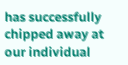has successfully chipped away at our individual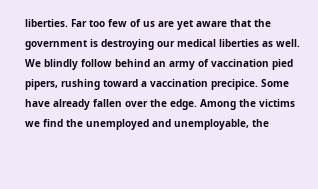liberties. Far too few of us are yet aware that the government is destroying our medical liberties as well. We blindly follow behind an army of vaccination pied pipers, rushing toward a vaccination precipice. Some have already fallen over the edge. Among the victims we find the unemployed and unemployable, the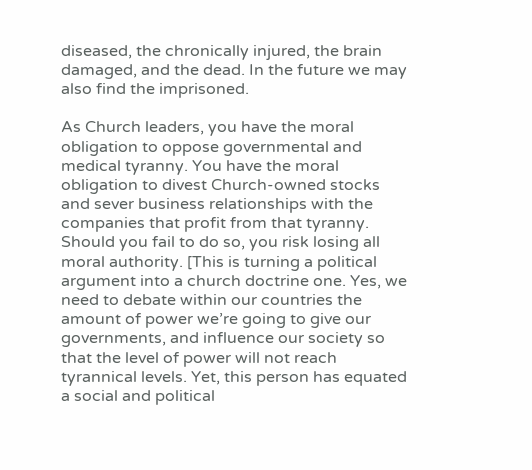diseased, the chronically injured, the brain damaged, and the dead. In the future we may also find the imprisoned.

As Church leaders, you have the moral obligation to oppose governmental and medical tyranny. You have the moral obligation to divest Church-owned stocks and sever business relationships with the companies that profit from that tyranny. Should you fail to do so, you risk losing all moral authority. [This is turning a political argument into a church doctrine one. Yes, we need to debate within our countries the amount of power we’re going to give our governments, and influence our society so that the level of power will not reach tyrannical levels. Yet, this person has equated a social and political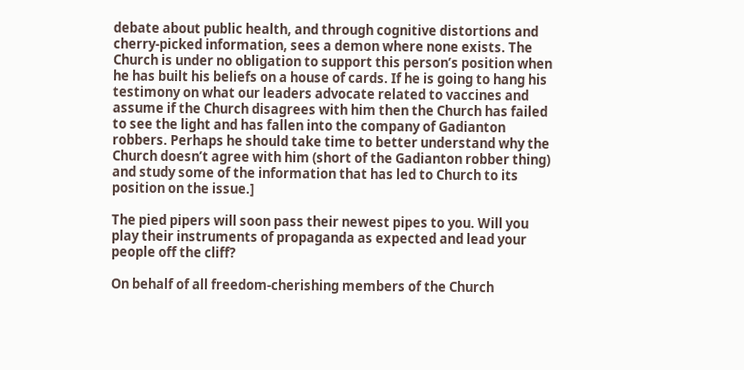debate about public health, and through cognitive distortions and cherry-picked information, sees a demon where none exists. The Church is under no obligation to support this person’s position when he has built his beliefs on a house of cards. If he is going to hang his testimony on what our leaders advocate related to vaccines and assume if the Church disagrees with him then the Church has failed to see the light and has fallen into the company of Gadianton robbers. Perhaps he should take time to better understand why the Church doesn’t agree with him (short of the Gadianton robber thing) and study some of the information that has led to Church to its position on the issue.]

The pied pipers will soon pass their newest pipes to you. Will you play their instruments of propaganda as expected and lead your people off the cliff?

On behalf of all freedom-cherishing members of the Church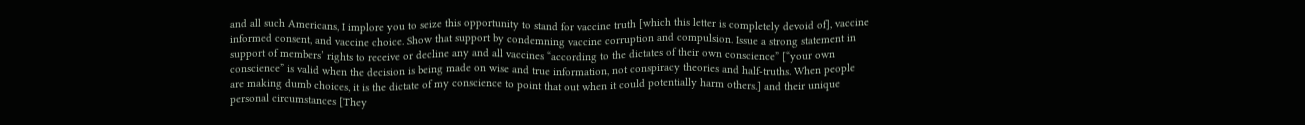and all such Americans, I implore you to seize this opportunity to stand for vaccine truth [which this letter is completely devoid of], vaccine informed consent, and vaccine choice. Show that support by condemning vaccine corruption and compulsion. Issue a strong statement in support of members’ rights to receive or decline any and all vaccines “according to the dictates of their own conscience” [“your own conscience” is valid when the decision is being made on wise and true information, not conspiracy theories and half-truths. When people are making dumb choices, it is the dictate of my conscience to point that out when it could potentially harm others.] and their unique personal circumstances [They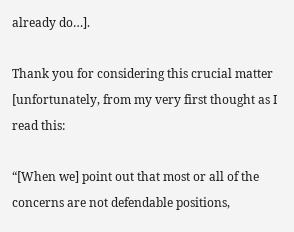already do…].

Thank you for considering this crucial matter [unfortunately, from my very first thought as I read this:

“[When we] point out that most or all of the concerns are not defendable positions,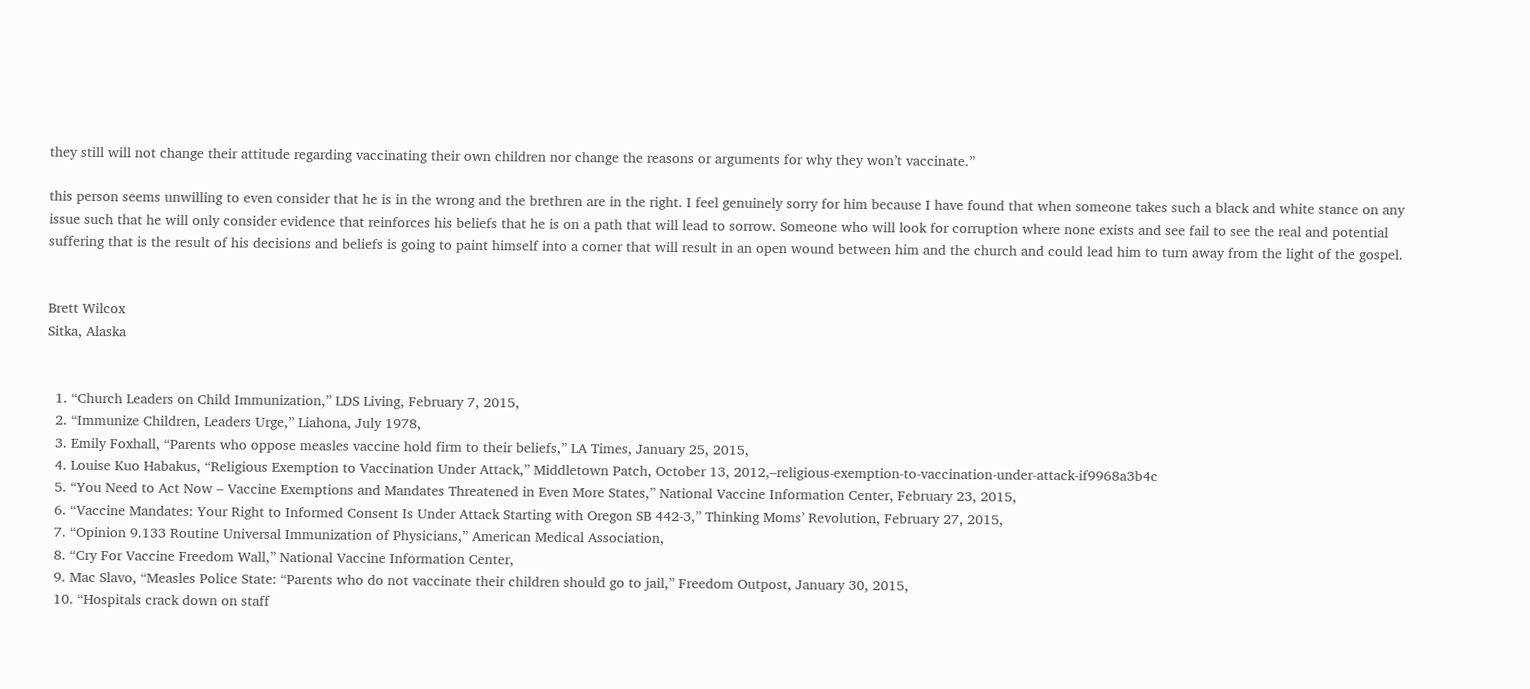they still will not change their attitude regarding vaccinating their own children nor change the reasons or arguments for why they won’t vaccinate.”

this person seems unwilling to even consider that he is in the wrong and the brethren are in the right. I feel genuinely sorry for him because I have found that when someone takes such a black and white stance on any issue such that he will only consider evidence that reinforces his beliefs that he is on a path that will lead to sorrow. Someone who will look for corruption where none exists and see fail to see the real and potential suffering that is the result of his decisions and beliefs is going to paint himself into a corner that will result in an open wound between him and the church and could lead him to turn away from the light of the gospel.


Brett Wilcox
Sitka, Alaska


  1. “Church Leaders on Child Immunization,” LDS Living, February 7, 2015,
  2. “Immunize Children, Leaders Urge,” Liahona, July 1978,
  3. Emily Foxhall, “Parents who oppose measles vaccine hold firm to their beliefs,” LA Times, January 25, 2015,
  4. Louise Kuo Habakus, “Religious Exemption to Vaccination Under Attack,” Middletown Patch, October 13, 2012,–religious-exemption-to-vaccination-under-attack-if9968a3b4c
  5. “You Need to Act Now – Vaccine Exemptions and Mandates Threatened in Even More States,” National Vaccine Information Center, February 23, 2015,
  6. “Vaccine Mandates: Your Right to Informed Consent Is Under Attack Starting with Oregon SB 442-3,” Thinking Moms’ Revolution, February 27, 2015,
  7. “Opinion 9.133 Routine Universal Immunization of Physicians,” American Medical Association,
  8. “Cry For Vaccine Freedom Wall,” National Vaccine Information Center,
  9. Mac Slavo, “Measles Police State: “Parents who do not vaccinate their children should go to jail,” Freedom Outpost, January 30, 2015,
  10. “Hospitals crack down on staff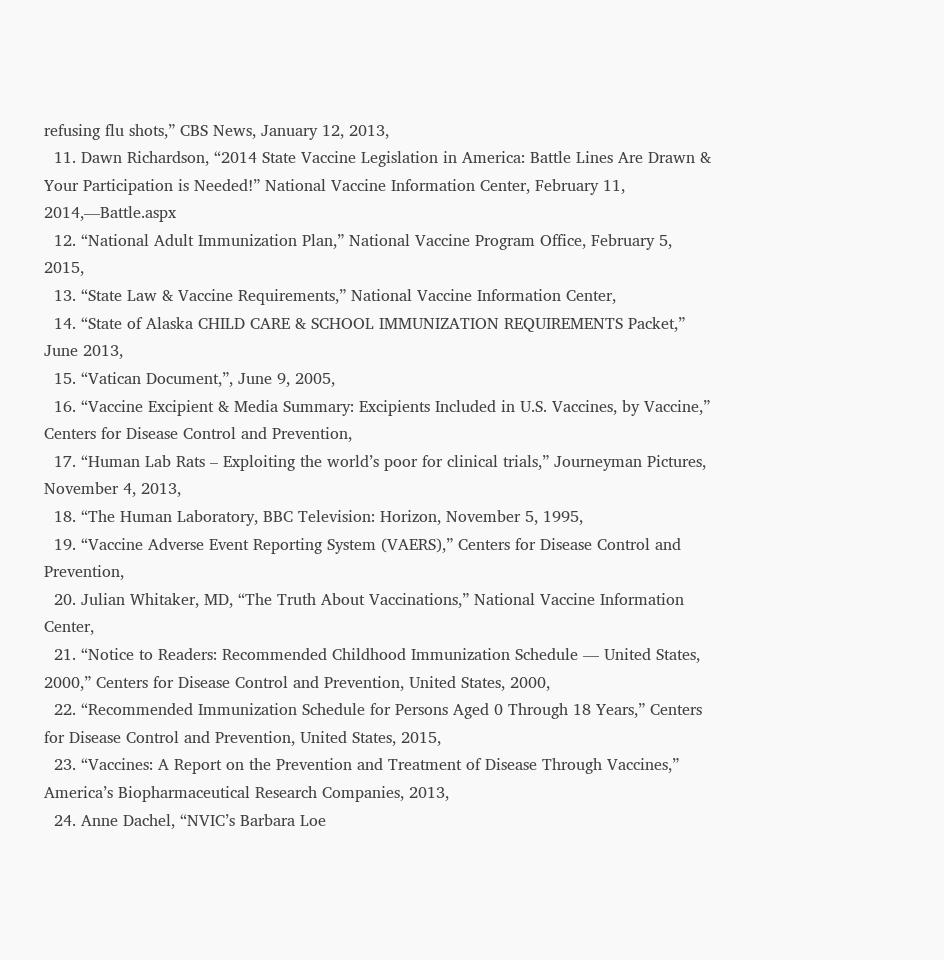refusing flu shots,” CBS News, January 12, 2013,
  11. Dawn Richardson, “2014 State Vaccine Legislation in America: Battle Lines Are Drawn & Your Participation is Needed!” National Vaccine Information Center, February 11, 2014,—Battle.aspx
  12. “National Adult Immunization Plan,” National Vaccine Program Office, February 5, 2015,
  13. “State Law & Vaccine Requirements,” National Vaccine Information Center,
  14. “State of Alaska CHILD CARE & SCHOOL IMMUNIZATION REQUIREMENTS Packet,” June 2013,
  15. “Vatican Document,”, June 9, 2005,
  16. “Vaccine Excipient & Media Summary: Excipients Included in U.S. Vaccines, by Vaccine,” Centers for Disease Control and Prevention,
  17. “Human Lab Rats – Exploiting the world’s poor for clinical trials,” Journeyman Pictures, November 4, 2013,
  18. “The Human Laboratory, BBC Television: Horizon, November 5, 1995,
  19. “Vaccine Adverse Event Reporting System (VAERS),” Centers for Disease Control and Prevention,
  20. Julian Whitaker, MD, “The Truth About Vaccinations,” National Vaccine Information Center,
  21. “Notice to Readers: Recommended Childhood Immunization Schedule — United States, 2000,” Centers for Disease Control and Prevention, United States, 2000,
  22. “Recommended Immunization Schedule for Persons Aged 0 Through 18 Years,” Centers for Disease Control and Prevention, United States, 2015,
  23. “Vaccines: A Report on the Prevention and Treatment of Disease Through Vaccines,” America’s Biopharmaceutical Research Companies, 2013,
  24. Anne Dachel, “NVIC’s Barbara Loe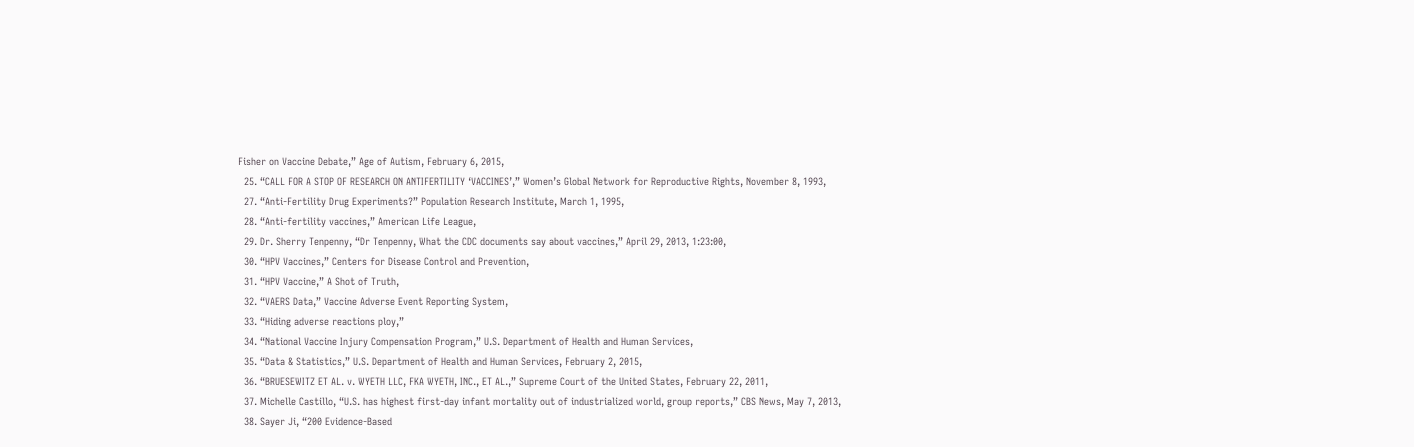Fisher on Vaccine Debate,” Age of Autism, February 6, 2015,
  25. “CALL FOR A STOP OF RESEARCH ON ANTIFERTILITY ‘VACCINES’,” Women’s Global Network for Reproductive Rights, November 8, 1993,
  27. “Anti-Fertility Drug Experiments?” Population Research Institute, March 1, 1995,
  28. “Anti-fertility vaccines,” American Life League,
  29. Dr. Sherry Tenpenny, “Dr Tenpenny, What the CDC documents say about vaccines,” April 29, 2013, 1:23:00,
  30. “HPV Vaccines,” Centers for Disease Control and Prevention,
  31. “HPV Vaccine,” A Shot of Truth,
  32. “VAERS Data,” Vaccine Adverse Event Reporting System,
  33. “Hiding adverse reactions ploy,”
  34. “National Vaccine Injury Compensation Program,” U.S. Department of Health and Human Services,
  35. “Data & Statistics,” U.S. Department of Health and Human Services, February 2, 2015,
  36. “BRUESEWITZ ET AL. v. WYETH LLC, FKA WYETH, INC., ET AL.,” Supreme Court of the United States, February 22, 2011,
  37. Michelle Castillo, “U.S. has highest first-day infant mortality out of industrialized world, group reports,” CBS News, May 7, 2013,
  38. Sayer Ji, “200 Evidence-Based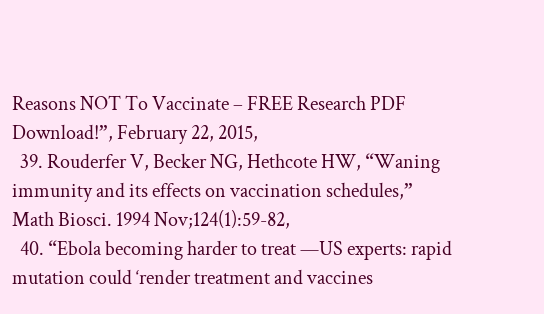Reasons NOT To Vaccinate – FREE Research PDF Download!”, February 22, 2015,
  39. Rouderfer V, Becker NG, Hethcote HW, “Waning immunity and its effects on vaccination schedules,” Math Biosci. 1994 Nov;124(1):59-82,
  40. “Ebola becoming harder to treat —US experts: rapid mutation could ‘render treatment and vaccines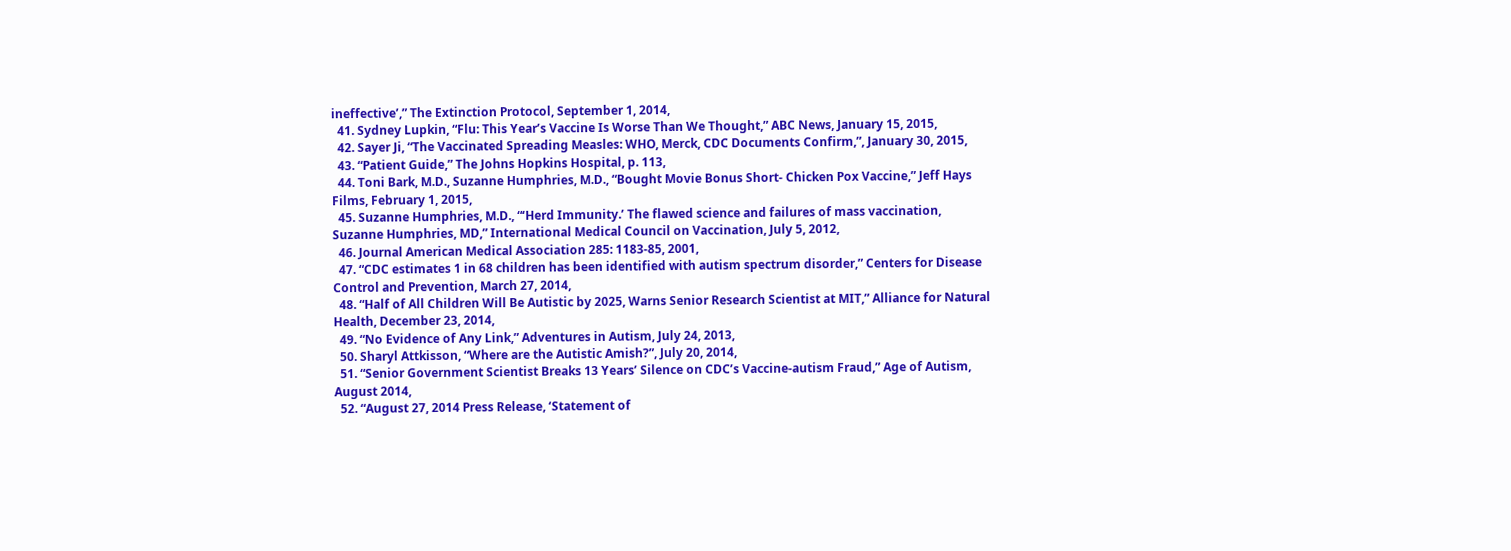ineffective’,” The Extinction Protocol, September 1, 2014,
  41. Sydney Lupkin, “Flu: This Year’s Vaccine Is Worse Than We Thought,” ABC News, January 15, 2015,
  42. Sayer Ji, “The Vaccinated Spreading Measles: WHO, Merck, CDC Documents Confirm,”, January 30, 2015,
  43. “Patient Guide,” The Johns Hopkins Hospital, p. 113,
  44. Toni Bark, M.D., Suzanne Humphries, M.D., “Bought Movie Bonus Short- Chicken Pox Vaccine,” Jeff Hays Films, February 1, 2015,
  45. Suzanne Humphries, M.D., “‘Herd Immunity.’ The flawed science and failures of mass vaccination, Suzanne Humphries, MD,” International Medical Council on Vaccination, July 5, 2012,
  46. Journal American Medical Association 285: 1183-85, 2001,
  47. “CDC estimates 1 in 68 children has been identified with autism spectrum disorder,” Centers for Disease Control and Prevention, March 27, 2014,
  48. “Half of All Children Will Be Autistic by 2025, Warns Senior Research Scientist at MIT,” Alliance for Natural Health, December 23, 2014,
  49. “No Evidence of Any Link,” Adventures in Autism, July 24, 2013,
  50. Sharyl Attkisson, “Where are the Autistic Amish?”, July 20, 2014,
  51. “Senior Government Scientist Breaks 13 Years’ Silence on CDC’s Vaccine-autism Fraud,” Age of Autism, August 2014,
  52. “August 27, 2014 Press Release, ‘Statement of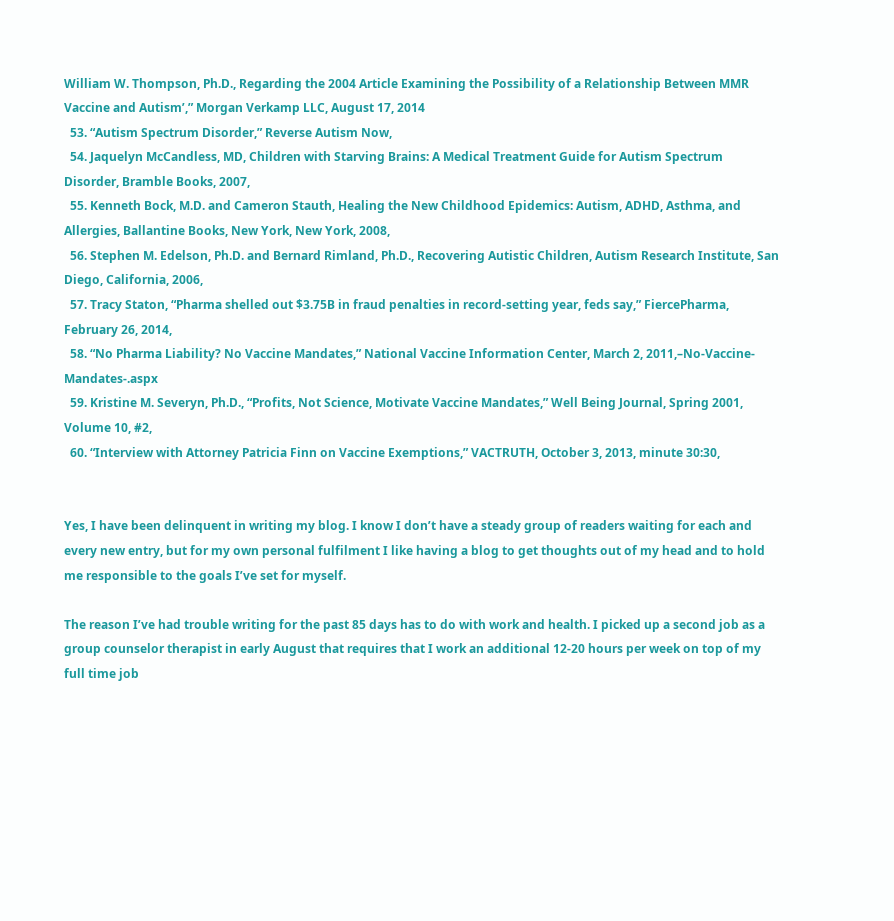William W. Thompson, Ph.D., Regarding the 2004 Article Examining the Possibility of a Relationship Between MMR Vaccine and Autism’,” Morgan Verkamp LLC, August 17, 2014
  53. “Autism Spectrum Disorder,” Reverse Autism Now,
  54. Jaquelyn McCandless, MD, Children with Starving Brains: A Medical Treatment Guide for Autism Spectrum Disorder, Bramble Books, 2007,
  55. Kenneth Bock, M.D. and Cameron Stauth, Healing the New Childhood Epidemics: Autism, ADHD, Asthma, and Allergies, Ballantine Books, New York, New York, 2008,
  56. Stephen M. Edelson, Ph.D. and Bernard Rimland, Ph.D., Recovering Autistic Children, Autism Research Institute, San Diego, California, 2006,
  57. Tracy Staton, “Pharma shelled out $3.75B in fraud penalties in record-setting year, feds say,” FiercePharma, February 26, 2014,
  58. “No Pharma Liability? No Vaccine Mandates,” National Vaccine Information Center, March 2, 2011,–No-Vaccine-Mandates-.aspx
  59. Kristine M. Severyn, Ph.D., “Profits, Not Science, Motivate Vaccine Mandates,” Well Being Journal, Spring 2001, Volume 10, #2,
  60. “Interview with Attorney Patricia Finn on Vaccine Exemptions,” VACTRUTH, October 3, 2013, minute 30:30,


Yes, I have been delinquent in writing my blog. I know I don’t have a steady group of readers waiting for each and every new entry, but for my own personal fulfilment I like having a blog to get thoughts out of my head and to hold me responsible to the goals I’ve set for myself.

The reason I’ve had trouble writing for the past 85 days has to do with work and health. I picked up a second job as a group counselor therapist in early August that requires that I work an additional 12-20 hours per week on top of my full time job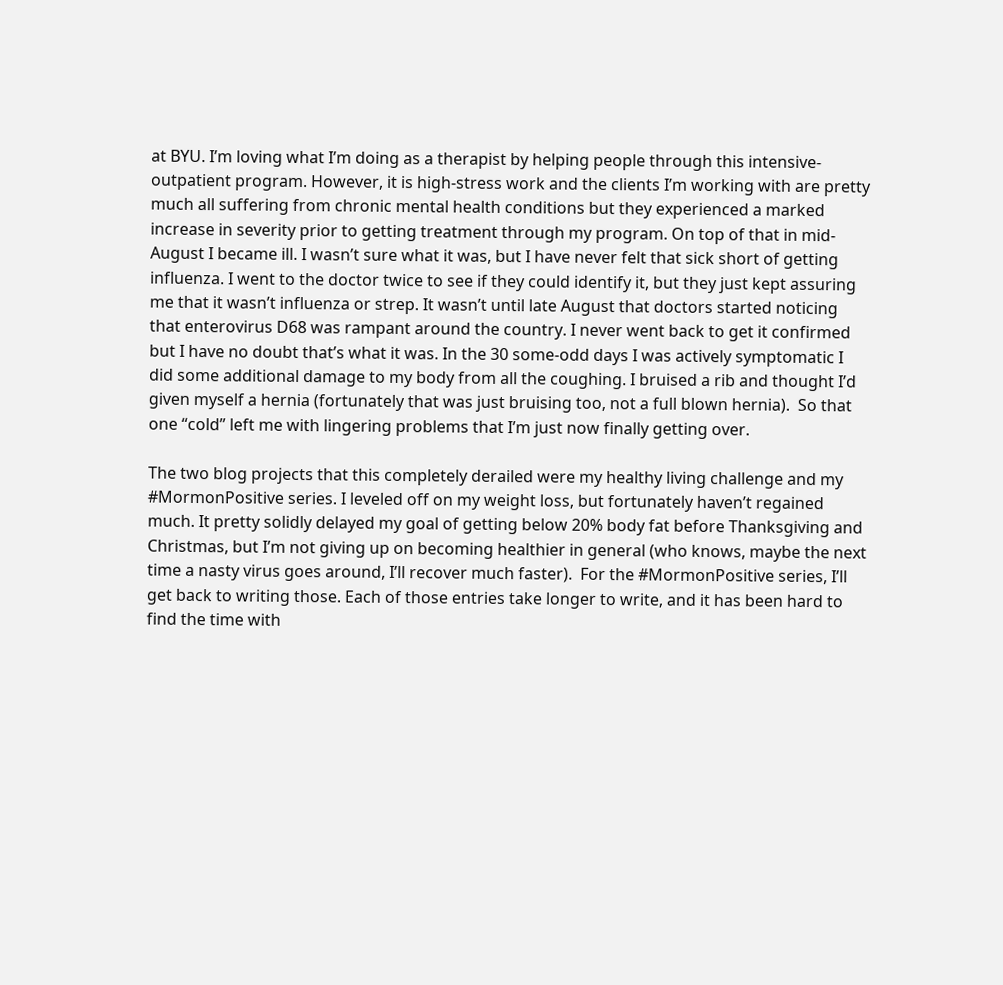at BYU. I’m loving what I’m doing as a therapist by helping people through this intensive-outpatient program. However, it is high-stress work and the clients I’m working with are pretty much all suffering from chronic mental health conditions but they experienced a marked increase in severity prior to getting treatment through my program. On top of that in mid-August I became ill. I wasn’t sure what it was, but I have never felt that sick short of getting influenza. I went to the doctor twice to see if they could identify it, but they just kept assuring me that it wasn’t influenza or strep. It wasn’t until late August that doctors started noticing that enterovirus D68 was rampant around the country. I never went back to get it confirmed but I have no doubt that’s what it was. In the 30 some-odd days I was actively symptomatic I did some additional damage to my body from all the coughing. I bruised a rib and thought I’d given myself a hernia (fortunately that was just bruising too, not a full blown hernia).  So that one “cold” left me with lingering problems that I’m just now finally getting over.

The two blog projects that this completely derailed were my healthy living challenge and my #MormonPositive series. I leveled off on my weight loss, but fortunately haven’t regained much. It pretty solidly delayed my goal of getting below 20% body fat before Thanksgiving and Christmas, but I’m not giving up on becoming healthier in general (who knows, maybe the next time a nasty virus goes around, I’ll recover much faster).  For the #MormonPositive series, I’ll get back to writing those. Each of those entries take longer to write, and it has been hard to find the time with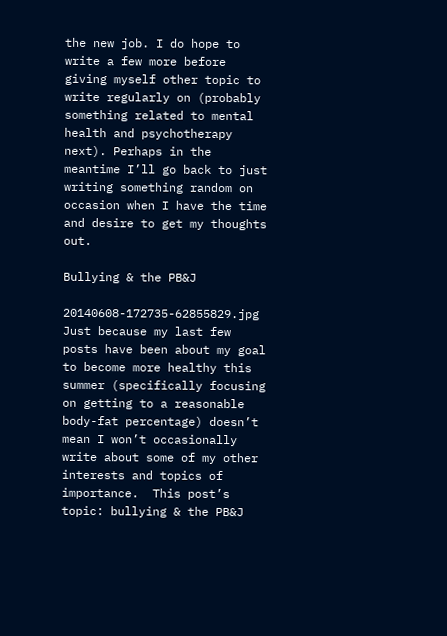the new job. I do hope to write a few more before giving myself other topic to write regularly on (probably something related to mental health and psychotherapy next). Perhaps in the meantime I’ll go back to just writing something random on occasion when I have the time and desire to get my thoughts out.

Bullying & the PB&J

20140608-172735-62855829.jpg Just because my last few posts have been about my goal to become more healthy this summer (specifically focusing on getting to a reasonable body-fat percentage) doesn’t mean I won’t occasionally write about some of my other interests and topics of importance.  This post’s topic: bullying & the PB&J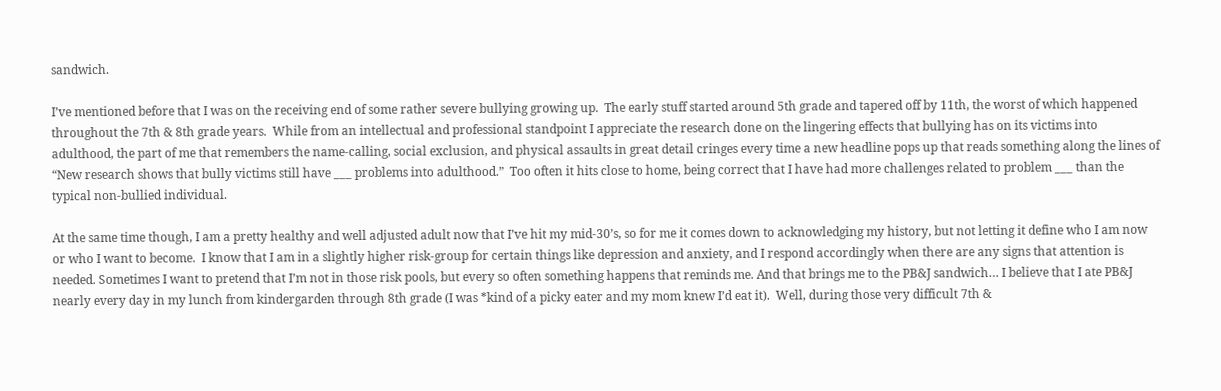sandwich.

I’ve mentioned before that I was on the receiving end of some rather severe bullying growing up.  The early stuff started around 5th grade and tapered off by 11th, the worst of which happened throughout the 7th & 8th grade years.  While from an intellectual and professional standpoint I appreciate the research done on the lingering effects that bullying has on its victims into adulthood, the part of me that remembers the name-calling, social exclusion, and physical assaults in great detail cringes every time a new headline pops up that reads something along the lines of “New research shows that bully victims still have ___ problems into adulthood.”  Too often it hits close to home, being correct that I have had more challenges related to problem ___ than the typical non-bullied individual.

At the same time though, I am a pretty healthy and well adjusted adult now that I’ve hit my mid-30’s, so for me it comes down to acknowledging my history, but not letting it define who I am now or who I want to become.  I know that I am in a slightly higher risk-group for certain things like depression and anxiety, and I respond accordingly when there are any signs that attention is needed. Sometimes I want to pretend that I’m not in those risk pools, but every so often something happens that reminds me. And that brings me to the PB&J sandwich… I believe that I ate PB&J nearly every day in my lunch from kindergarden through 8th grade (I was *kind of a picky eater and my mom knew I’d eat it).  Well, during those very difficult 7th &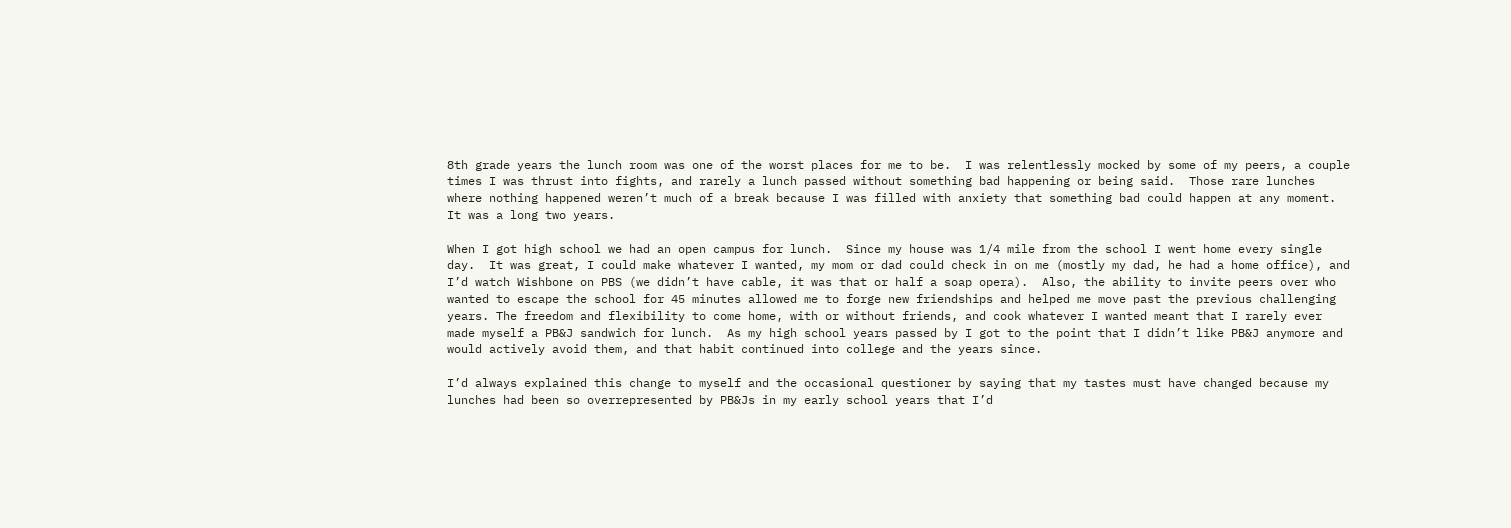8th grade years the lunch room was one of the worst places for me to be.  I was relentlessly mocked by some of my peers, a couple times I was thrust into fights, and rarely a lunch passed without something bad happening or being said.  Those rare lunches where nothing happened weren’t much of a break because I was filled with anxiety that something bad could happen at any moment. It was a long two years.

When I got high school we had an open campus for lunch.  Since my house was 1/4 mile from the school I went home every single day.  It was great, I could make whatever I wanted, my mom or dad could check in on me (mostly my dad, he had a home office), and I’d watch Wishbone on PBS (we didn’t have cable, it was that or half a soap opera).  Also, the ability to invite peers over who wanted to escape the school for 45 minutes allowed me to forge new friendships and helped me move past the previous challenging years. The freedom and flexibility to come home, with or without friends, and cook whatever I wanted meant that I rarely ever made myself a PB&J sandwich for lunch.  As my high school years passed by I got to the point that I didn’t like PB&J anymore and would actively avoid them, and that habit continued into college and the years since.

I’d always explained this change to myself and the occasional questioner by saying that my tastes must have changed because my lunches had been so overrepresented by PB&Js in my early school years that I’d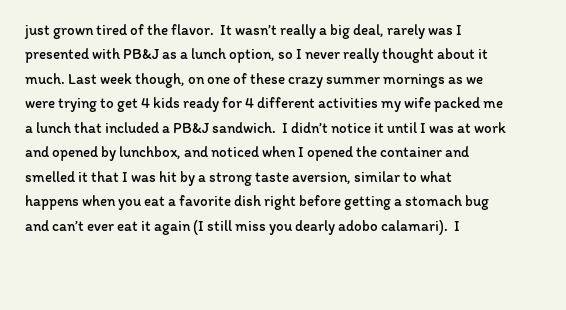just grown tired of the flavor.  It wasn’t really a big deal, rarely was I presented with PB&J as a lunch option, so I never really thought about it much. Last week though, on one of these crazy summer mornings as we were trying to get 4 kids ready for 4 different activities my wife packed me a lunch that included a PB&J sandwich.  I didn’t notice it until I was at work and opened by lunchbox, and noticed when I opened the container and smelled it that I was hit by a strong taste aversion, similar to what happens when you eat a favorite dish right before getting a stomach bug and can’t ever eat it again (I still miss you dearly adobo calamari).  I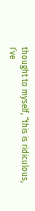thought to myself, “this is ridiculous, I’ve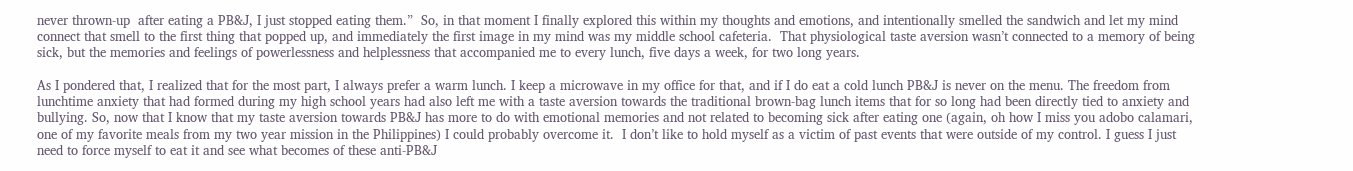never thrown-up  after eating a PB&J, I just stopped eating them.”  So, in that moment I finally explored this within my thoughts and emotions, and intentionally smelled the sandwich and let my mind connect that smell to the first thing that popped up, and immediately the first image in my mind was my middle school cafeteria.  That physiological taste aversion wasn’t connected to a memory of being sick, but the memories and feelings of powerlessness and helplessness that accompanied me to every lunch, five days a week, for two long years.

As I pondered that, I realized that for the most part, I always prefer a warm lunch. I keep a microwave in my office for that, and if I do eat a cold lunch PB&J is never on the menu. The freedom from lunchtime anxiety that had formed during my high school years had also left me with a taste aversion towards the traditional brown-bag lunch items that for so long had been directly tied to anxiety and bullying. So, now that I know that my taste aversion towards PB&J has more to do with emotional memories and not related to becoming sick after eating one (again, oh how I miss you adobo calamari, one of my favorite meals from my two year mission in the Philippines) I could probably overcome it.  I don’t like to hold myself as a victim of past events that were outside of my control. I guess I just need to force myself to eat it and see what becomes of these anti-PB&J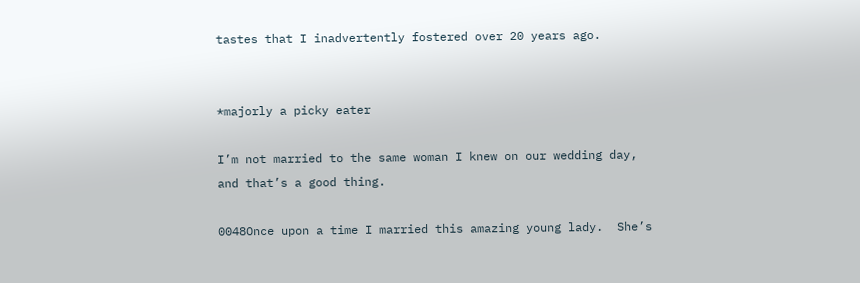tastes that I inadvertently fostered over 20 years ago.


*majorly a picky eater

I’m not married to the same woman I knew on our wedding day, and that’s a good thing.

0048Once upon a time I married this amazing young lady.  She’s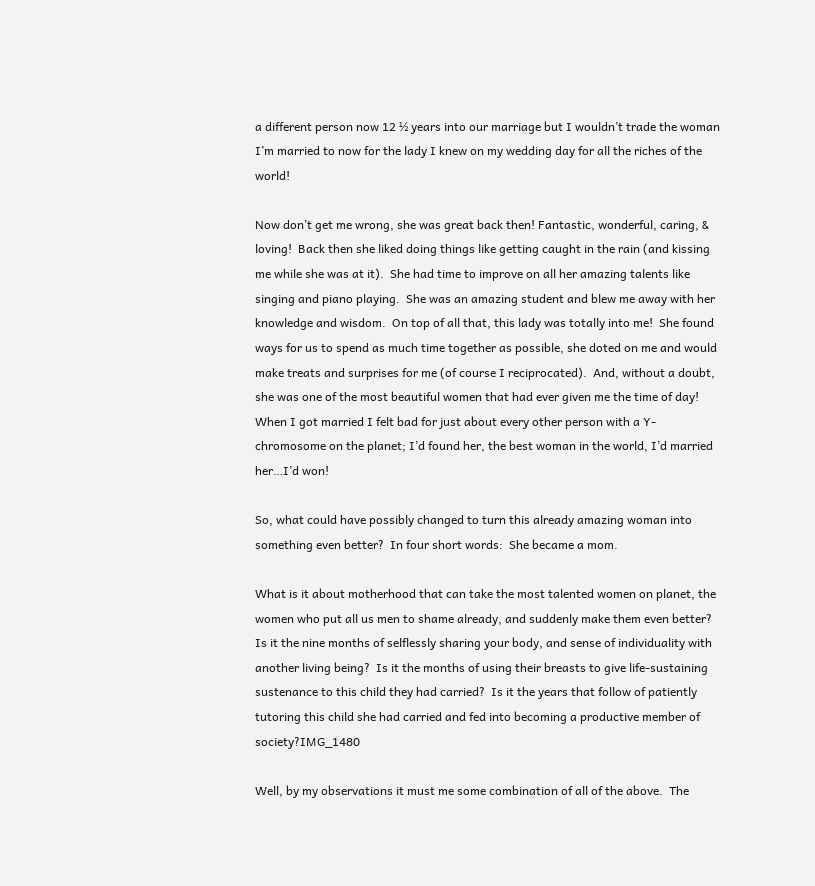a different person now 12 ½ years into our marriage but I wouldn’t trade the woman I’m married to now for the lady I knew on my wedding day for all the riches of the world!

Now don’t get me wrong, she was great back then! Fantastic, wonderful, caring, & loving!  Back then she liked doing things like getting caught in the rain (and kissing me while she was at it).  She had time to improve on all her amazing talents like singing and piano playing.  She was an amazing student and blew me away with her knowledge and wisdom.  On top of all that, this lady was totally into me!  She found ways for us to spend as much time together as possible, she doted on me and would make treats and surprises for me (of course I reciprocated).  And, without a doubt, she was one of the most beautiful women that had ever given me the time of day!  When I got married I felt bad for just about every other person with a Y-chromosome on the planet; I’d found her, the best woman in the world, I’d married her…I’d won!

So, what could have possibly changed to turn this already amazing woman into something even better?  In four short words:  She became a mom.

What is it about motherhood that can take the most talented women on planet, the women who put all us men to shame already, and suddenly make them even better?  Is it the nine months of selflessly sharing your body, and sense of individuality with another living being?  Is it the months of using their breasts to give life-sustaining sustenance to this child they had carried?  Is it the years that follow of patiently tutoring this child she had carried and fed into becoming a productive member of society?IMG_1480

Well, by my observations it must me some combination of all of the above.  The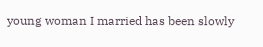young woman I married has been slowly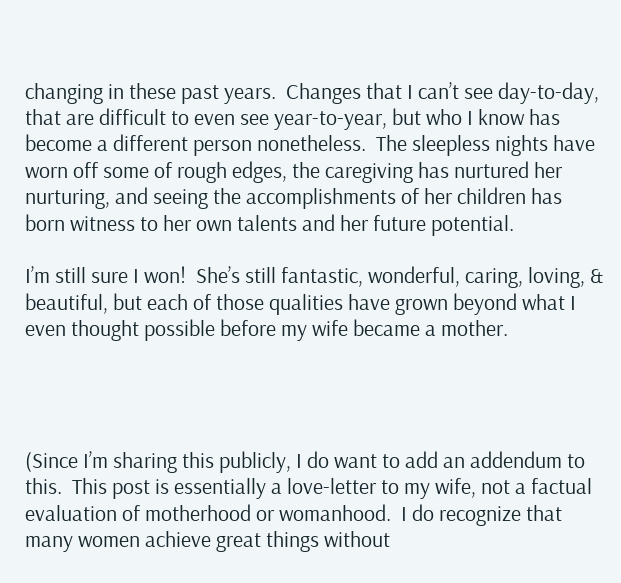changing in these past years.  Changes that I can’t see day-to-day, that are difficult to even see year-to-year, but who I know has become a different person nonetheless.  The sleepless nights have worn off some of rough edges, the caregiving has nurtured her nurturing, and seeing the accomplishments of her children has born witness to her own talents and her future potential.

I’m still sure I won!  She’s still fantastic, wonderful, caring, loving, & beautiful, but each of those qualities have grown beyond what I even thought possible before my wife became a mother.




(Since I’m sharing this publicly, I do want to add an addendum to this.  This post is essentially a love-letter to my wife, not a factual evaluation of motherhood or womanhood.  I do recognize that many women achieve great things without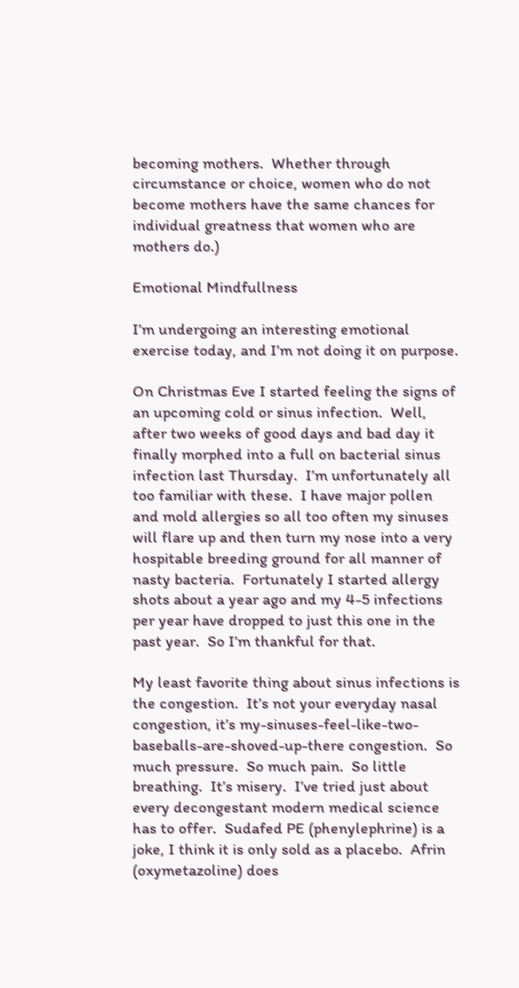becoming mothers.  Whether through circumstance or choice, women who do not become mothers have the same chances for individual greatness that women who are mothers do.)

Emotional Mindfullness

I’m undergoing an interesting emotional exercise today, and I’m not doing it on purpose.

On Christmas Eve I started feeling the signs of an upcoming cold or sinus infection.  Well, after two weeks of good days and bad day it finally morphed into a full on bacterial sinus infection last Thursday.  I’m unfortunately all too familiar with these.  I have major pollen and mold allergies so all too often my sinuses will flare up and then turn my nose into a very hospitable breeding ground for all manner of nasty bacteria.  Fortunately I started allergy shots about a year ago and my 4-5 infections per year have dropped to just this one in the past year.  So I’m thankful for that.

My least favorite thing about sinus infections is the congestion.  It’s not your everyday nasal congestion, it’s my-sinuses-feel-like-two-baseballs-are-shoved-up-there congestion.  So much pressure.  So much pain.  So little breathing.  It’s misery.  I’ve tried just about every decongestant modern medical science has to offer.  Sudafed PE (phenylephrine) is a joke, I think it is only sold as a placebo.  Afrin (oxymetazoline) does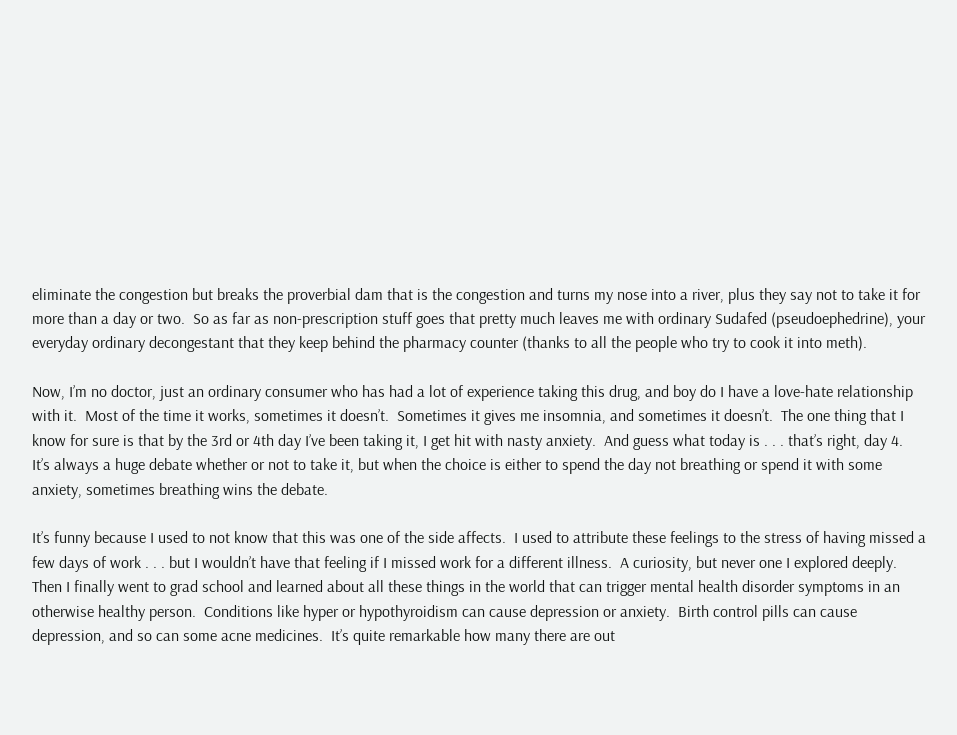eliminate the congestion but breaks the proverbial dam that is the congestion and turns my nose into a river, plus they say not to take it for more than a day or two.  So as far as non-prescription stuff goes that pretty much leaves me with ordinary Sudafed (pseudoephedrine), your everyday ordinary decongestant that they keep behind the pharmacy counter (thanks to all the people who try to cook it into meth).

Now, I’m no doctor, just an ordinary consumer who has had a lot of experience taking this drug, and boy do I have a love-hate relationship with it.  Most of the time it works, sometimes it doesn’t.  Sometimes it gives me insomnia, and sometimes it doesn’t.  The one thing that I know for sure is that by the 3rd or 4th day I’ve been taking it, I get hit with nasty anxiety.  And guess what today is . . . that’s right, day 4.  It’s always a huge debate whether or not to take it, but when the choice is either to spend the day not breathing or spend it with some anxiety, sometimes breathing wins the debate.

It’s funny because I used to not know that this was one of the side affects.  I used to attribute these feelings to the stress of having missed a few days of work . . . but I wouldn’t have that feeling if I missed work for a different illness.  A curiosity, but never one I explored deeply.  Then I finally went to grad school and learned about all these things in the world that can trigger mental health disorder symptoms in an otherwise healthy person.  Conditions like hyper or hypothyroidism can cause depression or anxiety.  Birth control pills can cause depression, and so can some acne medicines.  It’s quite remarkable how many there are out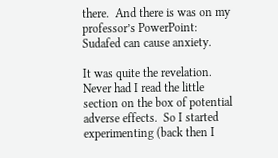there.  And there is was on my professor’s PowerPoint:  Sudafed can cause anxiety.

It was quite the revelation.  Never had I read the little section on the box of potential adverse effects.  So I started experimenting (back then I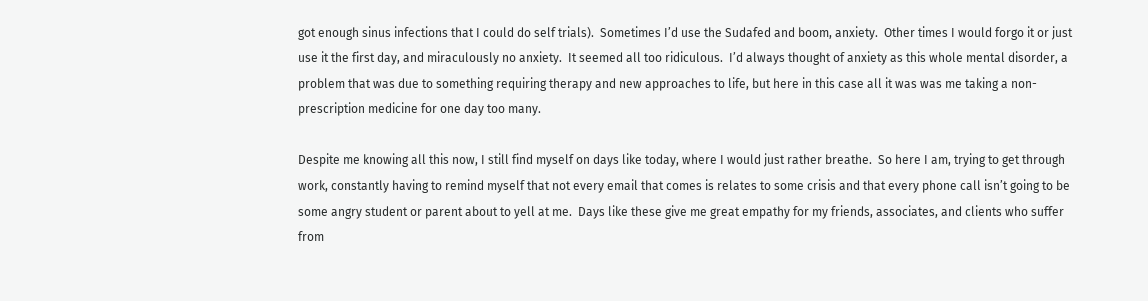got enough sinus infections that I could do self trials).  Sometimes I’d use the Sudafed and boom, anxiety.  Other times I would forgo it or just use it the first day, and miraculously no anxiety.  It seemed all too ridiculous.  I’d always thought of anxiety as this whole mental disorder, a problem that was due to something requiring therapy and new approaches to life, but here in this case all it was was me taking a non-prescription medicine for one day too many.

Despite me knowing all this now, I still find myself on days like today, where I would just rather breathe.  So here I am, trying to get through work, constantly having to remind myself that not every email that comes is relates to some crisis and that every phone call isn’t going to be some angry student or parent about to yell at me.  Days like these give me great empathy for my friends, associates, and clients who suffer from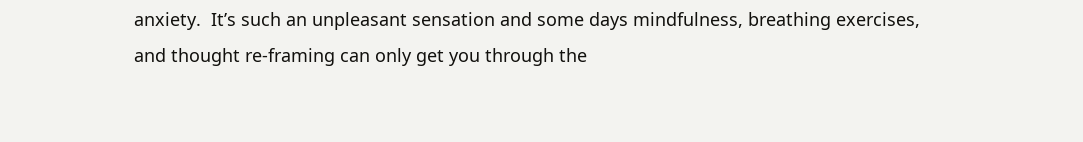anxiety.  It’s such an unpleasant sensation and some days mindfulness, breathing exercises, and thought re-framing can only get you through the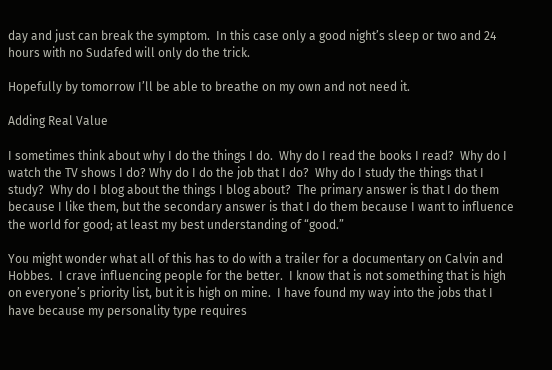day and just can break the symptom.  In this case only a good night’s sleep or two and 24 hours with no Sudafed will only do the trick.

Hopefully by tomorrow I’ll be able to breathe on my own and not need it.

Adding Real Value

I sometimes think about why I do the things I do.  Why do I read the books I read?  Why do I watch the TV shows I do? Why do I do the job that I do?  Why do I study the things that I study?  Why do I blog about the things I blog about?  The primary answer is that I do them because I like them, but the secondary answer is that I do them because I want to influence the world for good; at least my best understanding of “good.”

You might wonder what all of this has to do with a trailer for a documentary on Calvin and Hobbes.  I crave influencing people for the better.  I know that is not something that is high on everyone’s priority list, but it is high on mine.  I have found my way into the jobs that I have because my personality type requires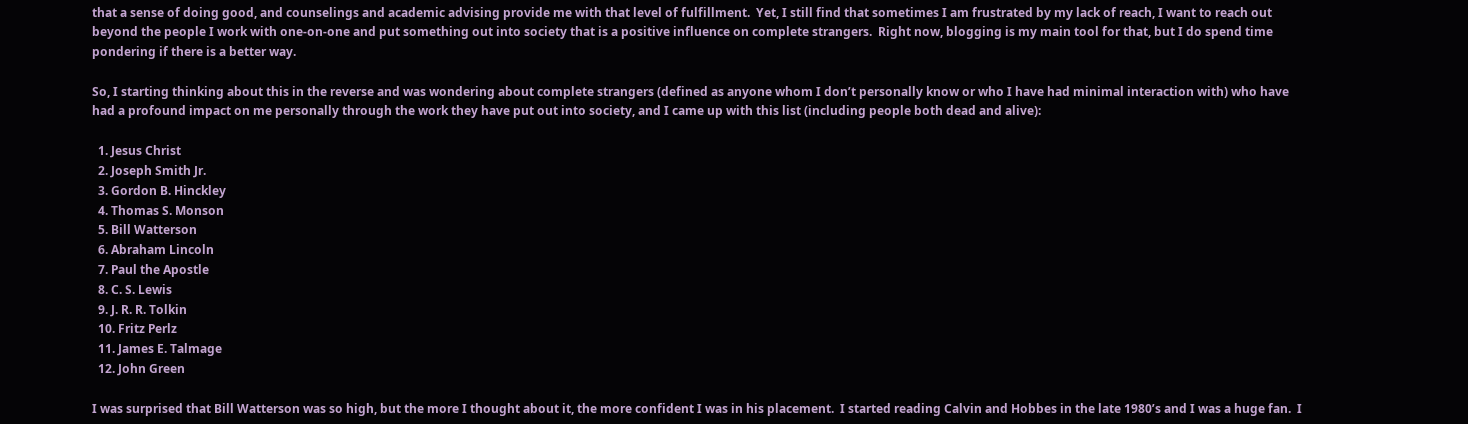that a sense of doing good, and counselings and academic advising provide me with that level of fulfillment.  Yet, I still find that sometimes I am frustrated by my lack of reach, I want to reach out beyond the people I work with one-on-one and put something out into society that is a positive influence on complete strangers.  Right now, blogging is my main tool for that, but I do spend time pondering if there is a better way.

So, I starting thinking about this in the reverse and was wondering about complete strangers (defined as anyone whom I don’t personally know or who I have had minimal interaction with) who have had a profound impact on me personally through the work they have put out into society, and I came up with this list (including people both dead and alive):

  1. Jesus Christ
  2. Joseph Smith Jr.
  3. Gordon B. Hinckley
  4. Thomas S. Monson
  5. Bill Watterson
  6. Abraham Lincoln
  7. Paul the Apostle
  8. C. S. Lewis
  9. J. R. R. Tolkin
  10. Fritz Perlz
  11. James E. Talmage
  12. John Green

I was surprised that Bill Watterson was so high, but the more I thought about it, the more confident I was in his placement.  I started reading Calvin and Hobbes in the late 1980’s and I was a huge fan.  I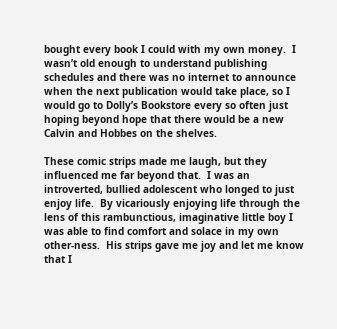bought every book I could with my own money.  I wasn’t old enough to understand publishing schedules and there was no internet to announce when the next publication would take place, so I would go to Dolly’s Bookstore every so often just hoping beyond hope that there would be a new Calvin and Hobbes on the shelves.

These comic strips made me laugh, but they influenced me far beyond that.  I was an introverted, bullied adolescent who longed to just enjoy life.  By vicariously enjoying life through the lens of this rambunctious, imaginative little boy I was able to find comfort and solace in my own other-ness.  His strips gave me joy and let me know that I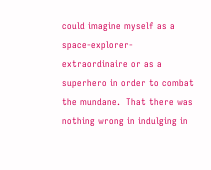could imagine myself as a space-explorer-extraordinaire or as a superhero in order to combat the mundane.  That there was nothing wrong in indulging in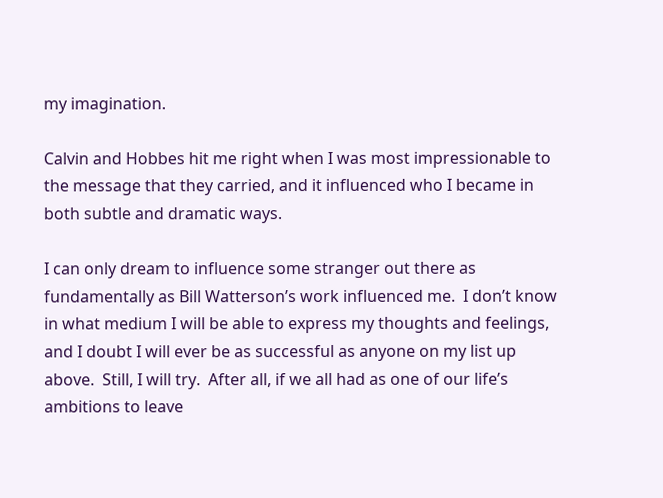my imagination.

Calvin and Hobbes hit me right when I was most impressionable to the message that they carried, and it influenced who I became in both subtle and dramatic ways.

I can only dream to influence some stranger out there as fundamentally as Bill Watterson’s work influenced me.  I don’t know in what medium I will be able to express my thoughts and feelings, and I doubt I will ever be as successful as anyone on my list up above.  Still, I will try.  After all, if we all had as one of our life’s ambitions to leave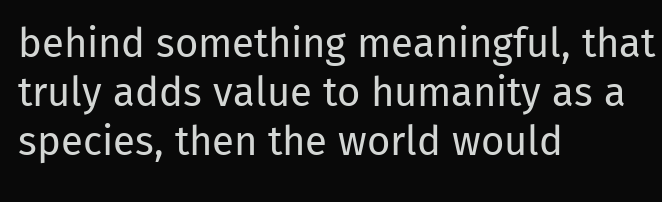behind something meaningful, that truly adds value to humanity as a species, then the world would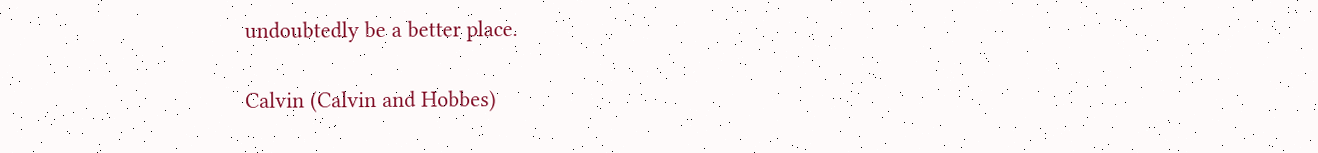undoubtedly be a better place.

Calvin (Calvin and Hobbes)